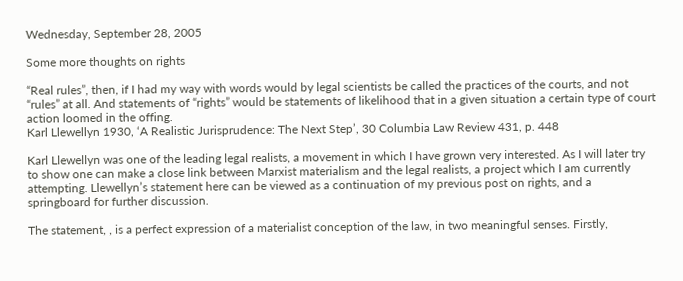Wednesday, September 28, 2005

Some more thoughts on rights

“Real rules”, then, if I had my way with words would by legal scientists be called the practices of the courts, and not “rules” at all. And statements of “rights” would be statements of likelihood that in a given situation a certain type of court action loomed in the offing.
Karl Llewellyn 1930, ‘A Realistic Jurisprudence: The Next Step’, 30 Columbia Law Review 431, p. 448

Karl Llewellyn was one of the leading legal realists, a movement in which I have grown very interested. As I will later try to show one can make a close link between Marxist materialism and the legal realists, a project which I am currently attempting. Llewellyn’s statement here can be viewed as a continuation of my previous post on rights, and a springboard for further discussion.

The statement, , is a perfect expression of a materialist conception of the law, in two meaningful senses. Firstly,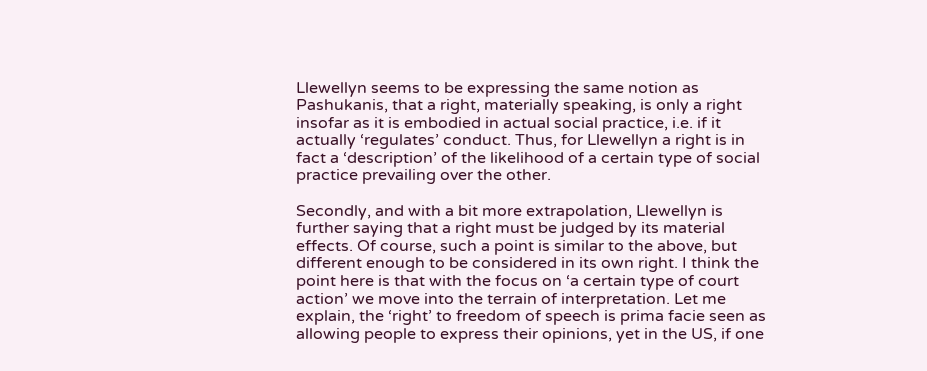Llewellyn seems to be expressing the same notion as Pashukanis, that a right, materially speaking, is only a right insofar as it is embodied in actual social practice, i.e. if it actually ‘regulates’ conduct. Thus, for Llewellyn a right is in fact a ‘description’ of the likelihood of a certain type of social practice prevailing over the other.

Secondly, and with a bit more extrapolation, Llewellyn is further saying that a right must be judged by its material effects. Of course, such a point is similar to the above, but different enough to be considered in its own right. I think the point here is that with the focus on ‘a certain type of court action’ we move into the terrain of interpretation. Let me explain, the ‘right’ to freedom of speech is prima facie seen as allowing people to express their opinions, yet in the US, if one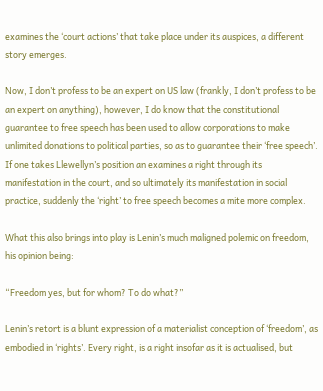examines the ‘court actions’ that take place under its auspices, a different story emerges.

Now, I don’t profess to be an expert on US law (frankly, I don’t profess to be an expert on anything), however, I do know that the constitutional guarantee to free speech has been used to allow corporations to make unlimited donations to political parties, so as to guarantee their ‘free speech’. If one takes Llewellyn’s position an examines a right through its manifestation in the court, and so ultimately its manifestation in social practice, suddenly the ‘right’ to free speech becomes a mite more complex.

What this also brings into play is Lenin’s much maligned polemic on freedom, his opinion being:

“Freedom yes, but for whom? To do what?”

Lenin’s retort is a blunt expression of a materialist conception of ‘freedom’, as embodied in ‘rights’. Every right, is a right insofar as it is actualised, but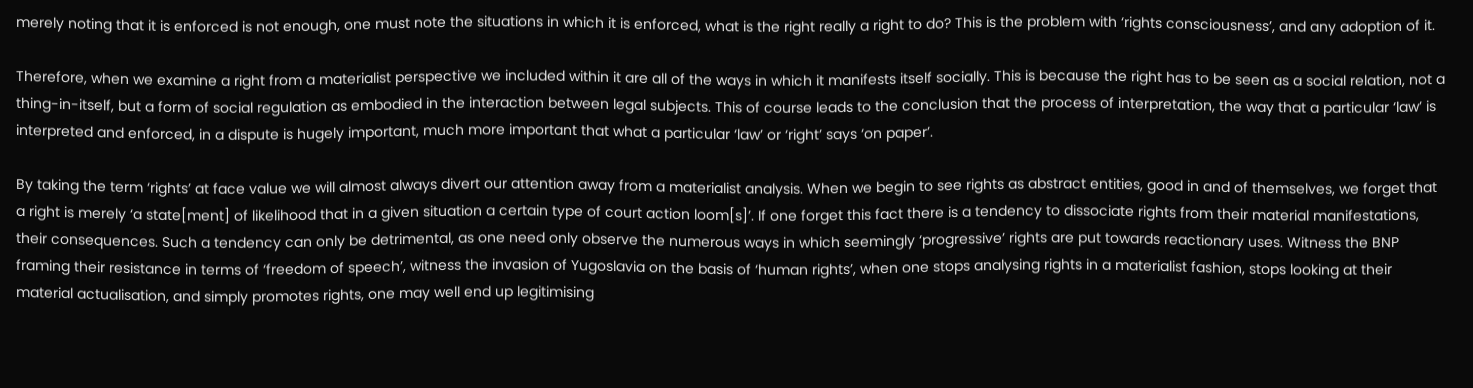merely noting that it is enforced is not enough, one must note the situations in which it is enforced, what is the right really a right to do? This is the problem with ‘rights consciousness’, and any adoption of it.

Therefore, when we examine a right from a materialist perspective we included within it are all of the ways in which it manifests itself socially. This is because the right has to be seen as a social relation, not a thing-in-itself, but a form of social regulation as embodied in the interaction between legal subjects. This of course leads to the conclusion that the process of interpretation, the way that a particular ‘law’ is interpreted and enforced, in a dispute is hugely important, much more important that what a particular ‘law’ or ‘right’ says ‘on paper’.

By taking the term ‘rights’ at face value we will almost always divert our attention away from a materialist analysis. When we begin to see rights as abstract entities, good in and of themselves, we forget that a right is merely ‘a state[ment] of likelihood that in a given situation a certain type of court action loom[s]’. If one forget this fact there is a tendency to dissociate rights from their material manifestations, their consequences. Such a tendency can only be detrimental, as one need only observe the numerous ways in which seemingly ‘progressive’ rights are put towards reactionary uses. Witness the BNP framing their resistance in terms of ‘freedom of speech’, witness the invasion of Yugoslavia on the basis of ‘human rights’, when one stops analysing rights in a materialist fashion, stops looking at their material actualisation, and simply promotes rights, one may well end up legitimising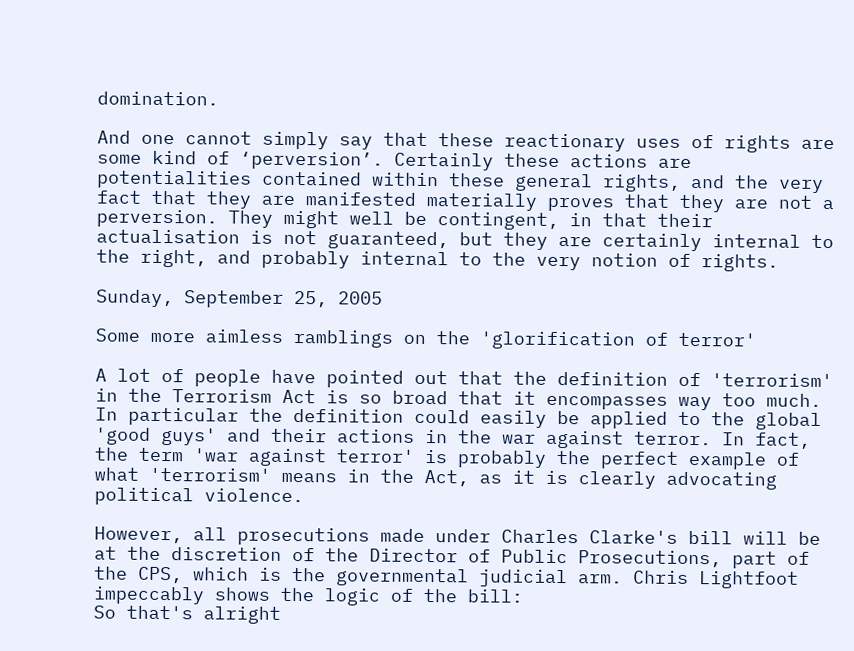domination.

And one cannot simply say that these reactionary uses of rights are some kind of ‘perversion’. Certainly these actions are potentialities contained within these general rights, and the very fact that they are manifested materially proves that they are not a perversion. They might well be contingent, in that their actualisation is not guaranteed, but they are certainly internal to the right, and probably internal to the very notion of rights.

Sunday, September 25, 2005

Some more aimless ramblings on the 'glorification of terror'

A lot of people have pointed out that the definition of 'terrorism' in the Terrorism Act is so broad that it encompasses way too much. In particular the definition could easily be applied to the global 'good guys' and their actions in the war against terror. In fact, the term 'war against terror' is probably the perfect example of what 'terrorism' means in the Act, as it is clearly advocating political violence.

However, all prosecutions made under Charles Clarke's bill will be at the discretion of the Director of Public Prosecutions, part of the CPS, which is the governmental judicial arm. Chris Lightfoot impeccably shows the logic of the bill:
So that's alright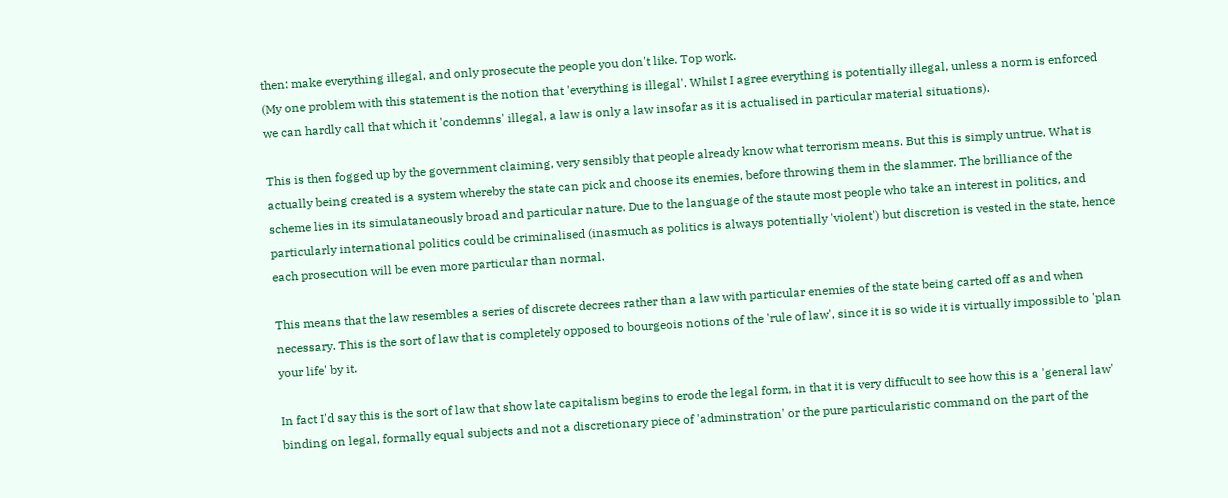then: make everything illegal, and only prosecute the people you don't like. Top work.
(My one problem with this statement is the notion that 'everything is illegal'. Whilst I agree everything is potentially illegal, unless a norm is enforced we can hardly call that which it 'condemns' illegal, a law is only a law insofar as it is actualised in particular material situations).

This is then fogged up by the government claiming, very sensibly that people already know what terrorism means. But this is simply untrue. What is actually being created is a system whereby the state can pick and choose its enemies, before throwing them in the slammer. The brilliance of the scheme lies in its simulataneously broad and particular nature. Due to the language of the staute most people who take an interest in politics, and particularly international politics could be criminalised (inasmuch as politics is always potentially 'violent') but discretion is vested in the state, hence each prosecution will be even more particular than normal.

This means that the law resembles a series of discrete decrees rather than a law with particular enemies of the state being carted off as and when necessary. This is the sort of law that is completely opposed to bourgeois notions of the 'rule of law', since it is so wide it is virtually impossible to 'plan your life' by it.

In fact I'd say this is the sort of law that show late capitalism begins to erode the legal form, in that it is very diffucult to see how this is a 'general law' binding on legal, formally equal subjects and not a discretionary piece of 'adminstration' or the pure particularistic command on the part of the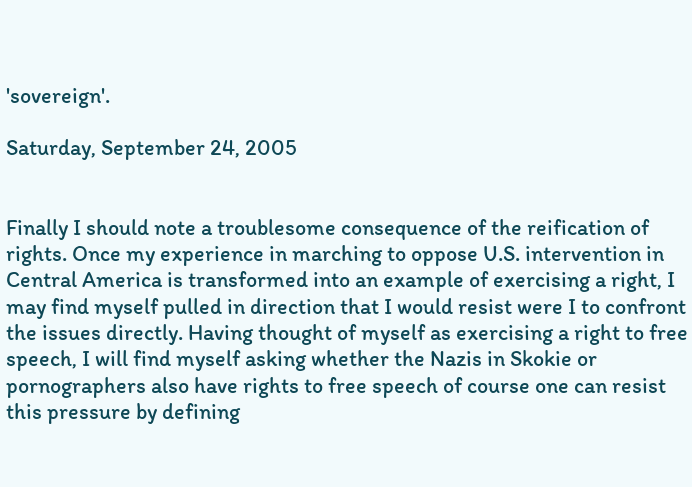'sovereign'.

Saturday, September 24, 2005


Finally I should note a troublesome consequence of the reification of rights. Once my experience in marching to oppose U.S. intervention in Central America is transformed into an example of exercising a right, I may find myself pulled in direction that I would resist were I to confront the issues directly. Having thought of myself as exercising a right to free speech, I will find myself asking whether the Nazis in Skokie or pornographers also have rights to free speech of course one can resist this pressure by defining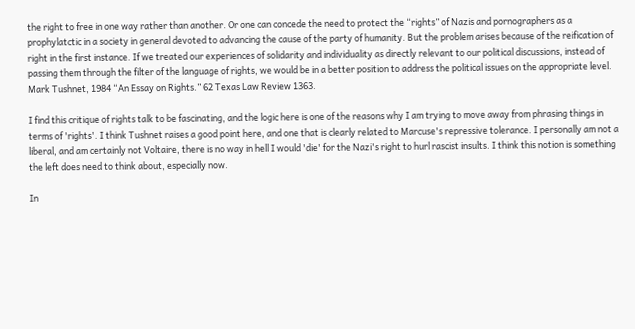the right to free in one way rather than another. Or one can concede the need to protect the “rights” of Nazis and pornographers as a prophylatctic in a society in general devoted to advancing the cause of the party of humanity. But the problem arises because of the reification of right in the first instance. If we treated our experiences of solidarity and individuality as directly relevant to our political discussions, instead of passing them through the filter of the language of rights, we would be in a better position to address the political issues on the appropriate level.
Mark Tushnet, 1984 “An Essay on Rights.” 62 Texas Law Review 1363.

I find this critique of rights talk to be fascinating, and the logic here is one of the reasons why I am trying to move away from phrasing things in terms of 'rights'. I think Tushnet raises a good point here, and one that is clearly related to Marcuse's repressive tolerance. I personally am not a liberal, and am certainly not Voltaire, there is no way in hell I would 'die' for the Nazi's right to hurl rascist insults. I think this notion is something the left does need to think about, especially now.

In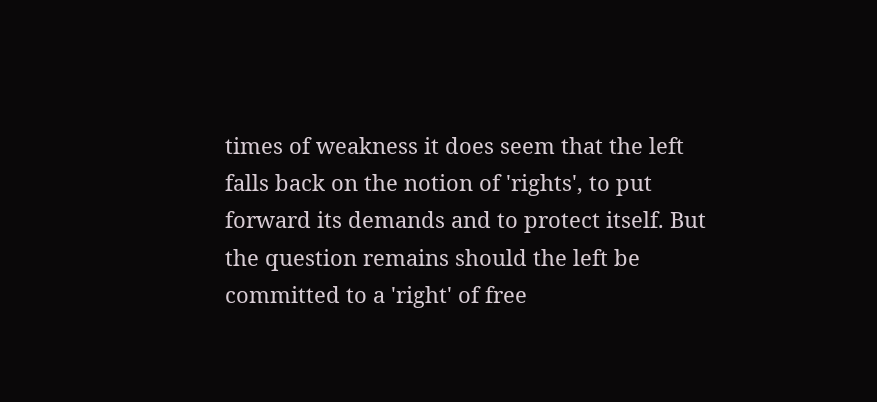times of weakness it does seem that the left falls back on the notion of 'rights', to put forward its demands and to protect itself. But the question remains should the left be committed to a 'right' of free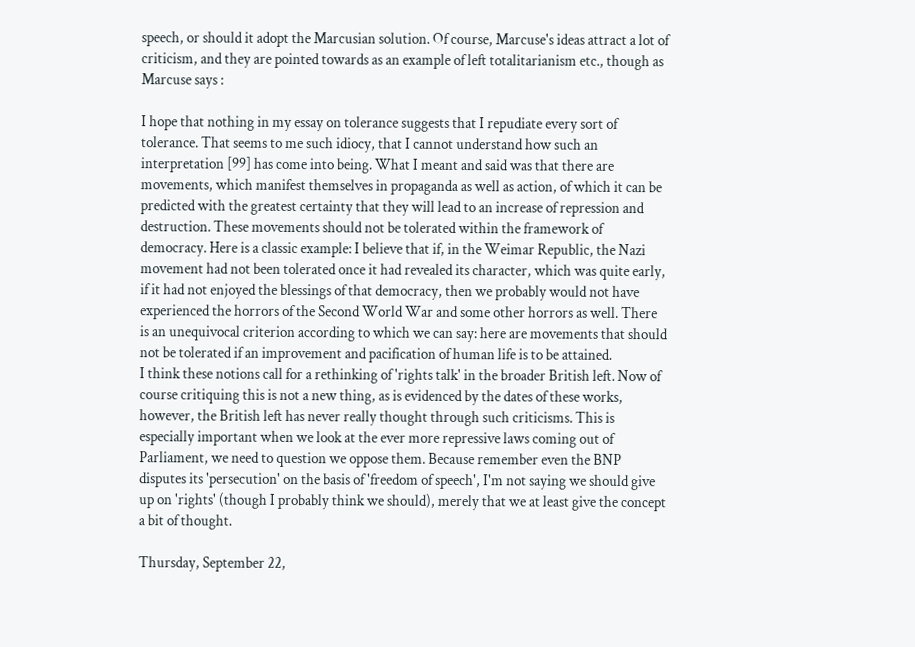speech, or should it adopt the Marcusian solution. Of course, Marcuse's ideas attract a lot of criticism, and they are pointed towards as an example of left totalitarianism etc., though as Marcuse says :

I hope that nothing in my essay on tolerance suggests that I repudiate every sort of tolerance. That seems to me such idiocy, that I cannot understand how such an interpretation [99] has come into being. What I meant and said was that there are movements, which manifest themselves in propaganda as well as action, of which it can be predicted with the greatest certainty that they will lead to an increase of repression and destruction. These movements should not be tolerated within the framework of democracy. Here is a classic example: I believe that if, in the Weimar Republic, the Nazi movement had not been tolerated once it had revealed its character, which was quite early, if it had not enjoyed the blessings of that democracy, then we probably would not have experienced the horrors of the Second World War and some other horrors as well. There is an unequivocal criterion according to which we can say: here are movements that should not be tolerated if an improvement and pacification of human life is to be attained.
I think these notions call for a rethinking of 'rights talk' in the broader British left. Now of course critiquing this is not a new thing, as is evidenced by the dates of these works, however, the British left has never really thought through such criticisms. This is especially important when we look at the ever more repressive laws coming out of Parliament, we need to question we oppose them. Because remember even the BNP disputes its 'persecution' on the basis of 'freedom of speech', I'm not saying we should give up on 'rights' (though I probably think we should), merely that we at least give the concept a bit of thought.

Thursday, September 22,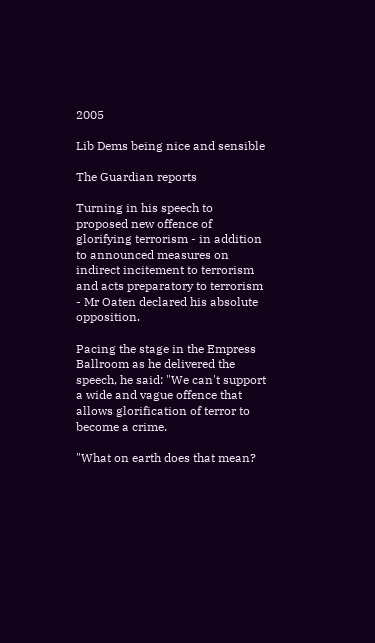2005

Lib Dems being nice and sensible

The Guardian reports

Turning in his speech to proposed new offence of glorifying terrorism - in addition to announced measures on indirect incitement to terrorism and acts preparatory to terrorism - Mr Oaten declared his absolute opposition.

Pacing the stage in the Empress Ballroom as he delivered the speech, he said: "We can't support a wide and vague offence that allows glorification of terror to become a crime.

"What on earth does that mean?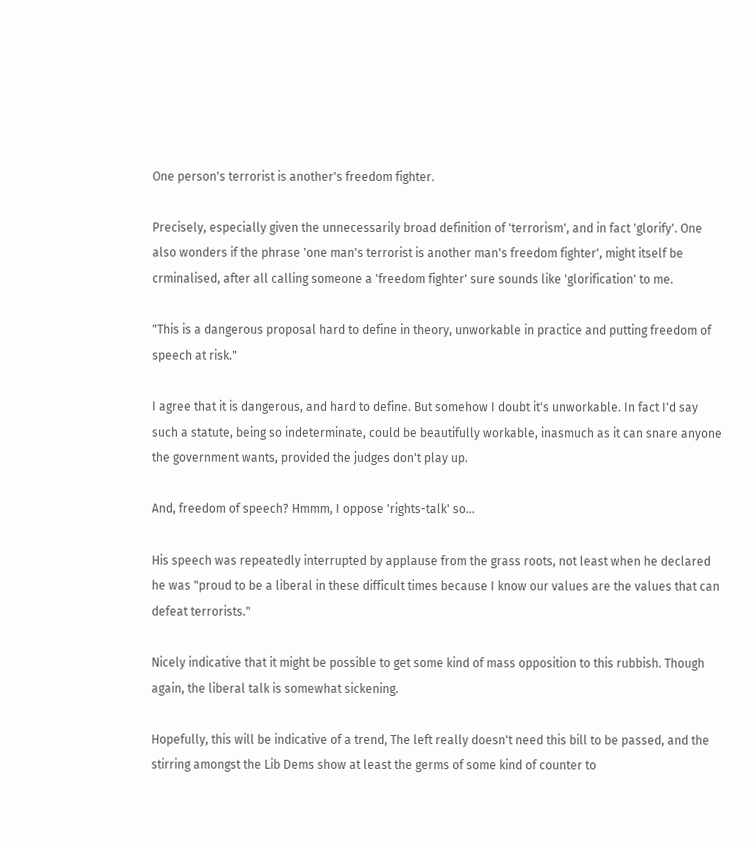One person's terrorist is another's freedom fighter.

Precisely, especially given the unnecessarily broad definition of 'terrorism', and in fact 'glorify'. One also wonders if the phrase 'one man's terrorist is another man's freedom fighter', might itself be crminalised, after all calling someone a 'freedom fighter' sure sounds like 'glorification' to me.

"This is a dangerous proposal hard to define in theory, unworkable in practice and putting freedom of speech at risk."

I agree that it is dangerous, and hard to define. But somehow I doubt it's unworkable. In fact I'd say such a statute, being so indeterminate, could be beautifully workable, inasmuch as it can snare anyone the government wants, provided the judges don't play up.

And, freedom of speech? Hmmm, I oppose 'rights-talk' so...

His speech was repeatedly interrupted by applause from the grass roots, not least when he declared he was "proud to be a liberal in these difficult times because I know our values are the values that can defeat terrorists."

Nicely indicative that it might be possible to get some kind of mass opposition to this rubbish. Though again, the liberal talk is somewhat sickening.

Hopefully, this will be indicative of a trend, The left really doesn't need this bill to be passed, and the stirring amongst the Lib Dems show at least the germs of some kind of counter to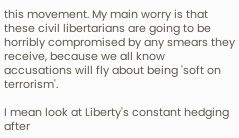this movement. My main worry is that these civil libertarians are going to be horribly compromised by any smears they receive, because we all know accusations will fly about being 'soft on terrorism'.

I mean look at Liberty's constant hedging after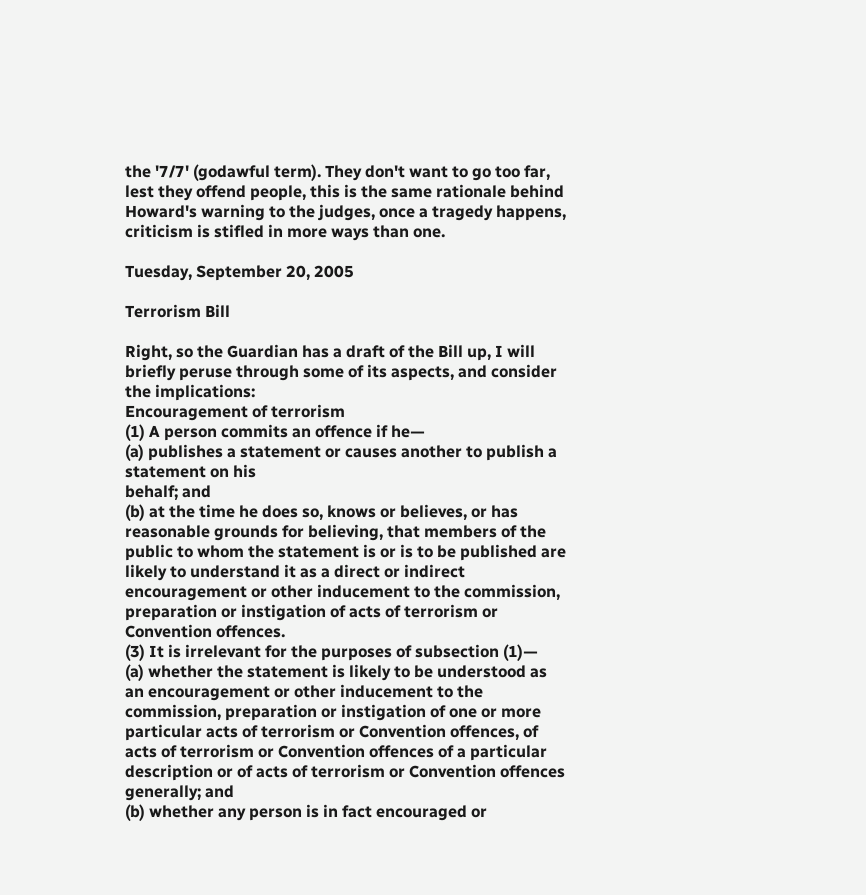the '7/7' (godawful term). They don't want to go too far, lest they offend people, this is the same rationale behind Howard's warning to the judges, once a tragedy happens, criticism is stifled in more ways than one.

Tuesday, September 20, 2005

Terrorism Bill

Right, so the Guardian has a draft of the Bill up, I will briefly peruse through some of its aspects, and consider the implications:
Encouragement of terrorism
(1) A person commits an offence if he—
(a) publishes a statement or causes another to publish a statement on his
behalf; and
(b) at the time he does so, knows or believes, or has reasonable grounds for believing, that members of the public to whom the statement is or is to be published are likely to understand it as a direct or indirect encouragement or other inducement to the commission, preparation or instigation of acts of terrorism or Convention offences.
(3) It is irrelevant for the purposes of subsection (1)—
(a) whether the statement is likely to be understood as an encouragement or other inducement to the commission, preparation or instigation of one or more particular acts of terrorism or Convention offences, of acts of terrorism or Convention offences of a particular description or of acts of terrorism or Convention offences generally; and
(b) whether any person is in fact encouraged or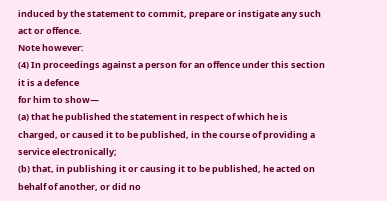induced by the statement to commit, prepare or instigate any such act or offence.
Note however:
(4) In proceedings against a person for an offence under this section it is a defence
for him to show—
(a) that he published the statement in respect of which he is charged, or caused it to be published, in the course of providing a service electronically;
(b) that, in publishing it or causing it to be published, he acted on behalf of another, or did no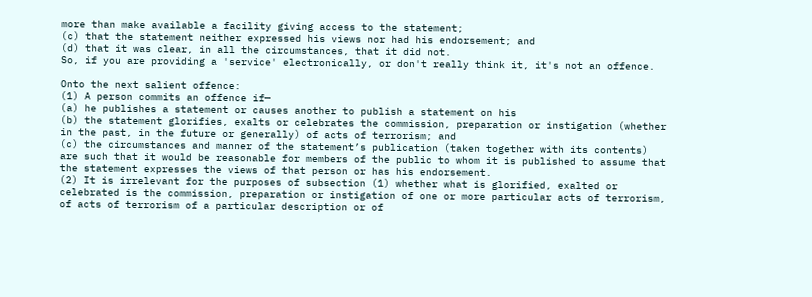more than make available a facility giving access to the statement;
(c) that the statement neither expressed his views nor had his endorsement; and
(d) that it was clear, in all the circumstances, that it did not.
So, if you are providing a 'service' electronically, or don't really think it, it's not an offence.

Onto the next salient offence:
(1) A person commits an offence if—
(a) he publishes a statement or causes another to publish a statement on his
(b) the statement glorifies, exalts or celebrates the commission, preparation or instigation (whether in the past, in the future or generally) of acts of terrorism; and
(c) the circumstances and manner of the statement’s publication (taken together with its contents) are such that it would be reasonable for members of the public to whom it is published to assume that the statement expresses the views of that person or has his endorsement.
(2) It is irrelevant for the purposes of subsection (1) whether what is glorified, exalted or celebrated is the commission, preparation or instigation of one or more particular acts of terrorism, of acts of terrorism of a particular description or of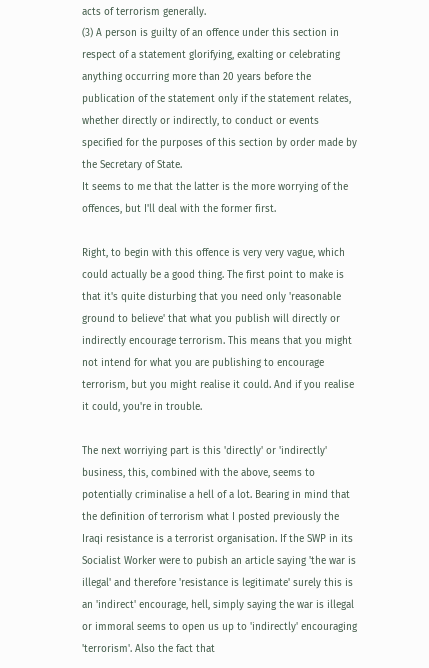acts of terrorism generally.
(3) A person is guilty of an offence under this section in respect of a statement glorifying, exalting or celebrating anything occurring more than 20 years before the publication of the statement only if the statement relates, whether directly or indirectly, to conduct or events specified for the purposes of this section by order made by the Secretary of State.
It seems to me that the latter is the more worrying of the offences, but I'll deal with the former first.

Right, to begin with this offence is very very vague, which could actually be a good thing. The first point to make is that it's quite disturbing that you need only 'reasonable ground to believe' that what you publish will directly or indirectly encourage terrorism. This means that you might not intend for what you are publishing to encourage terrorism, but you might realise it could. And if you realise it could, you're in trouble.

The next worriying part is this 'directly' or 'indirectly' business, this, combined with the above, seems to potentially criminalise a hell of a lot. Bearing in mind that the definition of terrorism what I posted previously the Iraqi resistance is a terrorist organisation. If the SWP in its Socialist Worker were to pubish an article saying 'the war is illegal' and therefore 'resistance is legitimate' surely this is an 'indirect' encourage, hell, simply saying the war is illegal or immoral seems to open us up to 'indirectly' encouraging 'terrorism'. Also the fact that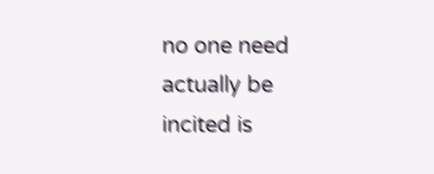no one need actually be incited is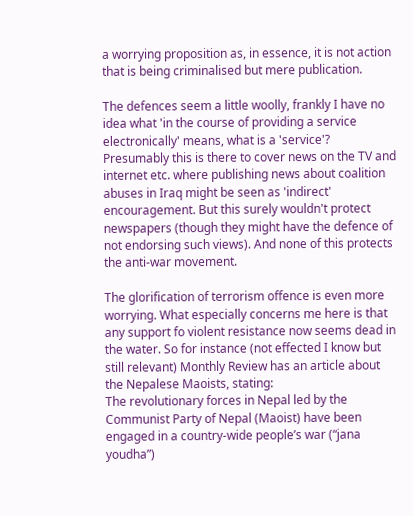a worrying proposition as, in essence, it is not action that is being criminalised but mere publication.

The defences seem a little woolly, frankly I have no idea what 'in the course of providing a service electronically' means, what is a 'service'? Presumably this is there to cover news on the TV and internet etc. where publishing news about coalition abuses in Iraq might be seen as 'indirect' encouragement. But this surely wouldn't protect newspapers (though they might have the defence of not endorsing such views). And none of this protects the anti-war movement.

The glorification of terrorism offence is even more worrying. What especially concerns me here is that any support fo violent resistance now seems dead in the water. So for instance (not effected I know but still relevant) Monthly Review has an article about the Nepalese Maoists, stating:
The revolutionary forces in Nepal led by the Communist Party of Nepal (Maoist) have been engaged in a country-wide people’s war (“jana youdha”)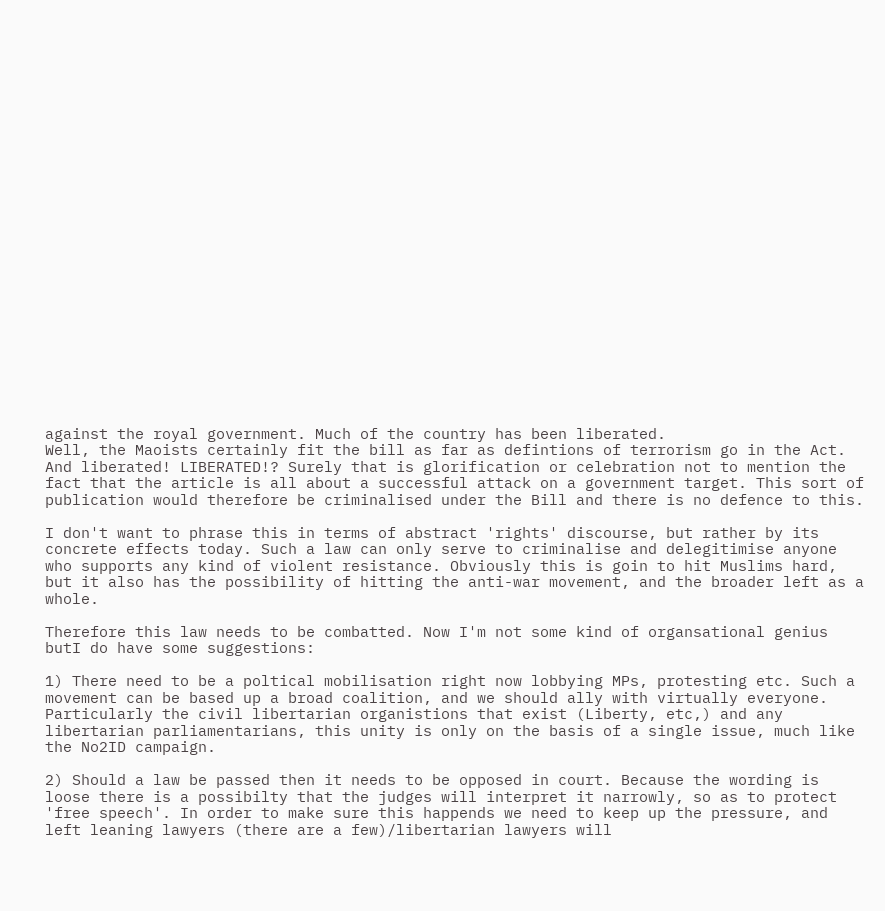against the royal government. Much of the country has been liberated.
Well, the Maoists certainly fit the bill as far as defintions of terrorism go in the Act. And liberated! LIBERATED!? Surely that is glorification or celebration not to mention the fact that the article is all about a successful attack on a government target. This sort of publication would therefore be criminalised under the Bill and there is no defence to this.

I don't want to phrase this in terms of abstract 'rights' discourse, but rather by its concrete effects today. Such a law can only serve to criminalise and delegitimise anyone who supports any kind of violent resistance. Obviously this is goin to hit Muslims hard, but it also has the possibility of hitting the anti-war movement, and the broader left as a whole.

Therefore this law needs to be combatted. Now I'm not some kind of organsational genius butI do have some suggestions:

1) There need to be a poltical mobilisation right now lobbying MPs, protesting etc. Such a movement can be based up a broad coalition, and we should ally with virtually everyone. Particularly the civil libertarian organistions that exist (Liberty, etc,) and any libertarian parliamentarians, this unity is only on the basis of a single issue, much like the No2ID campaign.

2) Should a law be passed then it needs to be opposed in court. Because the wording is loose there is a possibilty that the judges will interpret it narrowly, so as to protect 'free speech'. In order to make sure this happends we need to keep up the pressure, and left leaning lawyers (there are a few)/libertarian lawyers will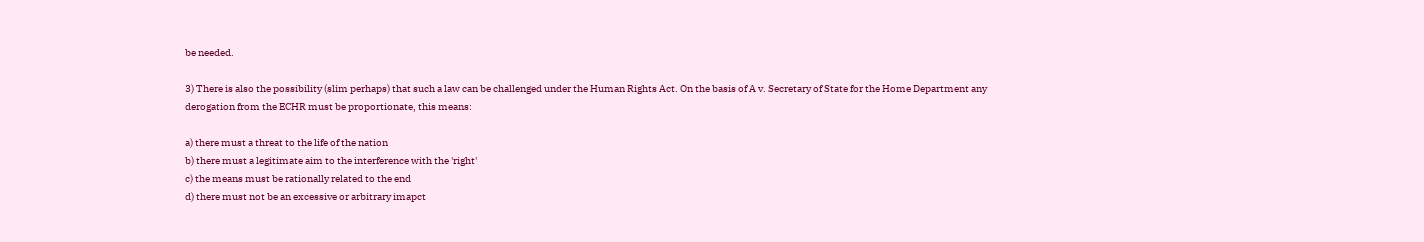be needed.

3) There is also the possibility (slim perhaps) that such a law can be challenged under the Human Rights Act. On the basis of A v. Secretary of State for the Home Department any derogation from the ECHR must be proportionate, this means:

a) there must a threat to the life of the nation
b) there must a legitimate aim to the interference with the 'right'
c) the means must be rationally related to the end
d) there must not be an excessive or arbitrary imapct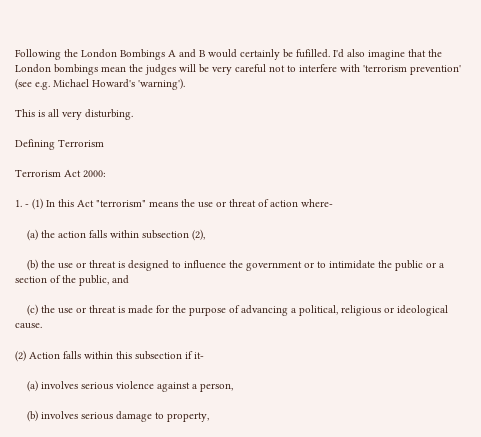Following the London Bombings A and B would certainly be fufilled. I'd also imagine that the London bombings mean the judges will be very careful not to interfere with 'terrorism prevention' (see e.g. Michael Howard's 'warning').

This is all very disturbing.

Defining Terrorism

Terrorism Act 2000:

1. - (1) In this Act "terrorism" means the use or threat of action where-

    (a) the action falls within subsection (2),

    (b) the use or threat is designed to influence the government or to intimidate the public or a section of the public, and

    (c) the use or threat is made for the purpose of advancing a political, religious or ideological cause.

(2) Action falls within this subsection if it-

    (a) involves serious violence against a person,

    (b) involves serious damage to property,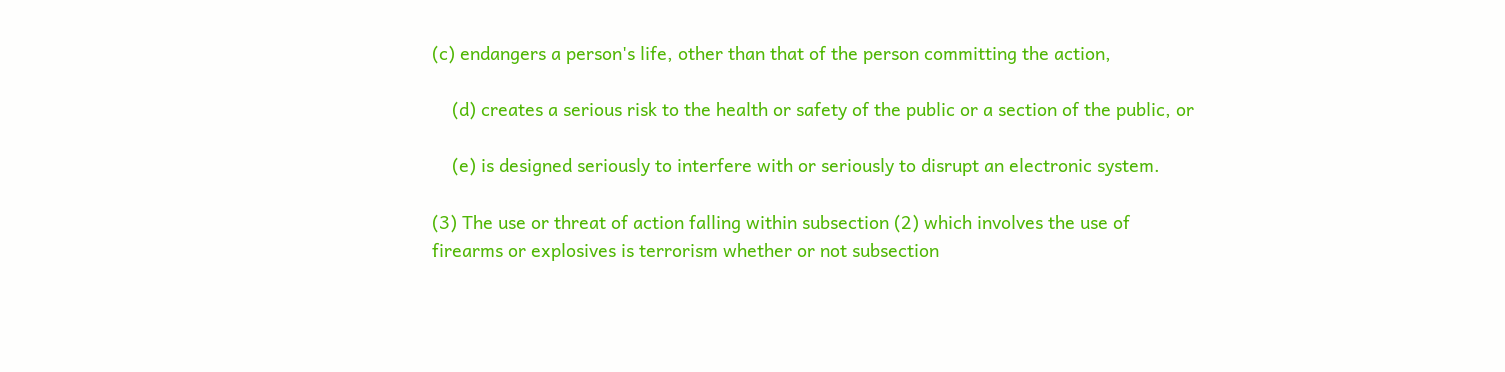(c) endangers a person's life, other than that of the person committing the action,

    (d) creates a serious risk to the health or safety of the public or a section of the public, or

    (e) is designed seriously to interfere with or seriously to disrupt an electronic system.

(3) The use or threat of action falling within subsection (2) which involves the use of firearms or explosives is terrorism whether or not subsection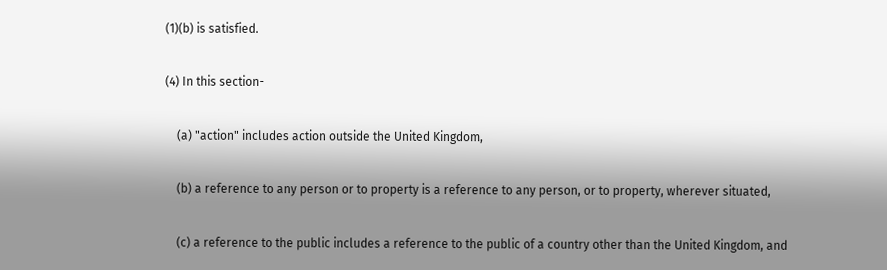(1)(b) is satisfied.

(4) In this section-

    (a) "action" includes action outside the United Kingdom,

    (b) a reference to any person or to property is a reference to any person, or to property, wherever situated,

    (c) a reference to the public includes a reference to the public of a country other than the United Kingdom, and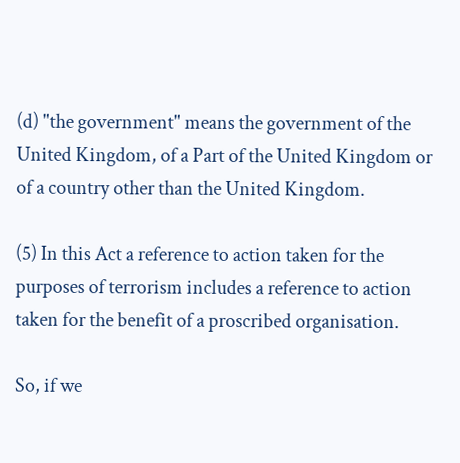(d) "the government" means the government of the United Kingdom, of a Part of the United Kingdom or of a country other than the United Kingdom.

(5) In this Act a reference to action taken for the purposes of terrorism includes a reference to action taken for the benefit of a proscribed organisation.

So, if we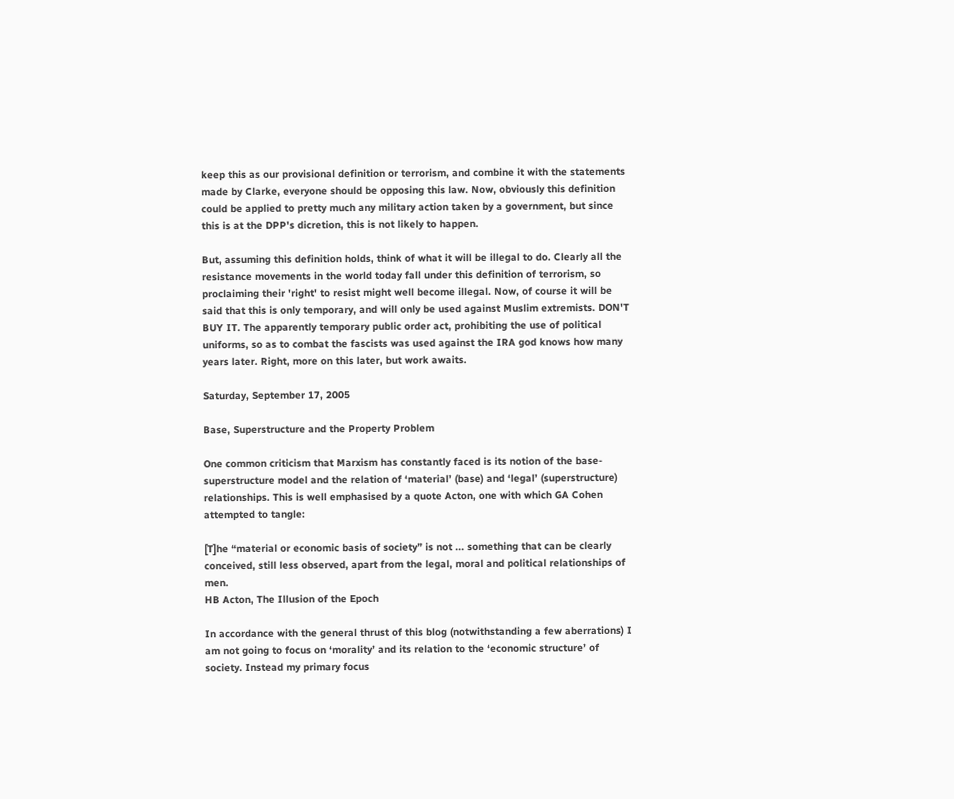keep this as our provisional definition or terrorism, and combine it with the statements made by Clarke, everyone should be opposing this law. Now, obviously this definition could be applied to pretty much any military action taken by a government, but since this is at the DPP's dicretion, this is not likely to happen.

But, assuming this definition holds, think of what it will be illegal to do. Clearly all the resistance movements in the world today fall under this definition of terrorism, so proclaiming their 'right' to resist might well become illegal. Now, of course it will be said that this is only temporary, and will only be used against Muslim extremists. DON'T BUY IT. The apparently temporary public order act, prohibiting the use of political uniforms, so as to combat the fascists was used against the IRA god knows how many years later. Right, more on this later, but work awaits.

Saturday, September 17, 2005

Base, Superstructure and the Property Problem

One common criticism that Marxism has constantly faced is its notion of the base-superstructure model and the relation of ‘material’ (base) and ‘legal’ (superstructure) relationships. This is well emphasised by a quote Acton, one with which GA Cohen attempted to tangle:

[T]he “material or economic basis of society” is not ... something that can be clearly conceived, still less observed, apart from the legal, moral and political relationships of men.
HB Acton, The Illusion of the Epoch

In accordance with the general thrust of this blog (notwithstanding a few aberrations) I am not going to focus on ‘morality’ and its relation to the ‘economic structure’ of society. Instead my primary focus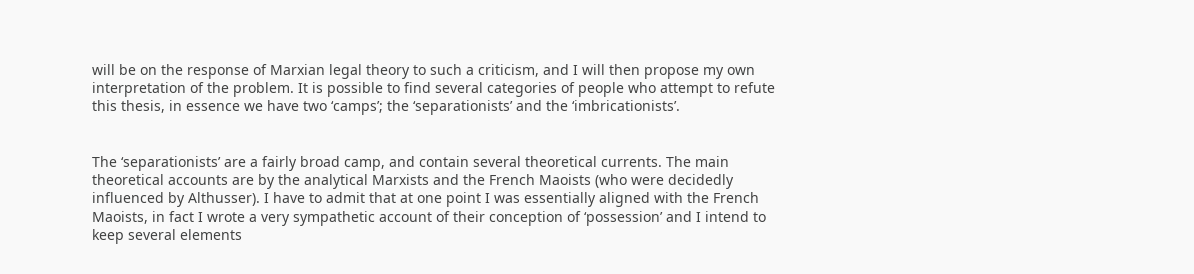will be on the response of Marxian legal theory to such a criticism, and I will then propose my own interpretation of the problem. It is possible to find several categories of people who attempt to refute this thesis, in essence we have two ‘camps’; the ‘separationists’ and the ‘imbricationists’.


The ‘separationists’ are a fairly broad camp, and contain several theoretical currents. The main theoretical accounts are by the analytical Marxists and the French Maoists (who were decidedly influenced by Althusser). I have to admit that at one point I was essentially aligned with the French Maoists, in fact I wrote a very sympathetic account of their conception of ‘possession’ and I intend to keep several elements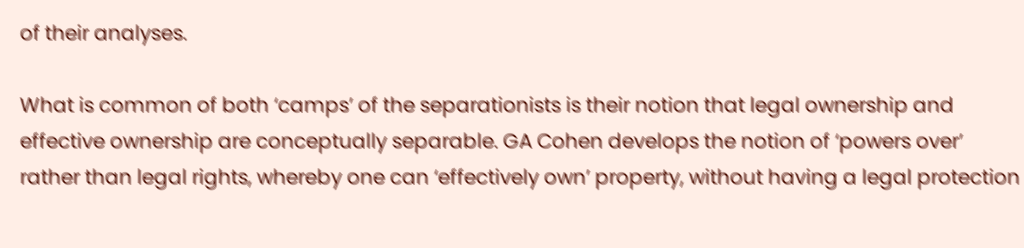of their analyses.

What is common of both ‘camps’ of the separationists is their notion that legal ownership and effective ownership are conceptually separable. GA Cohen develops the notion of ‘powers over’ rather than legal rights, whereby one can ‘effectively own’ property, without having a legal protection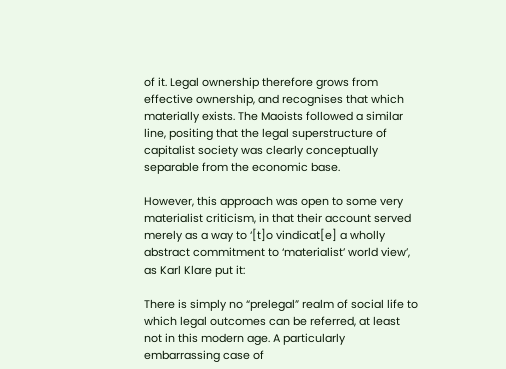of it. Legal ownership therefore grows from effective ownership, and recognises that which materially exists. The Maoists followed a similar line, positing that the legal superstructure of capitalist society was clearly conceptually separable from the economic base.

However, this approach was open to some very materialist criticism, in that their account served merely as a way to ‘[t]o vindicat[e] a wholly abstract commitment to ‘materialist’ world view’, as Karl Klare put it:

There is simply no “prelegal” realm of social life to which legal outcomes can be referred, at least not in this modern age. A particularly embarrassing case of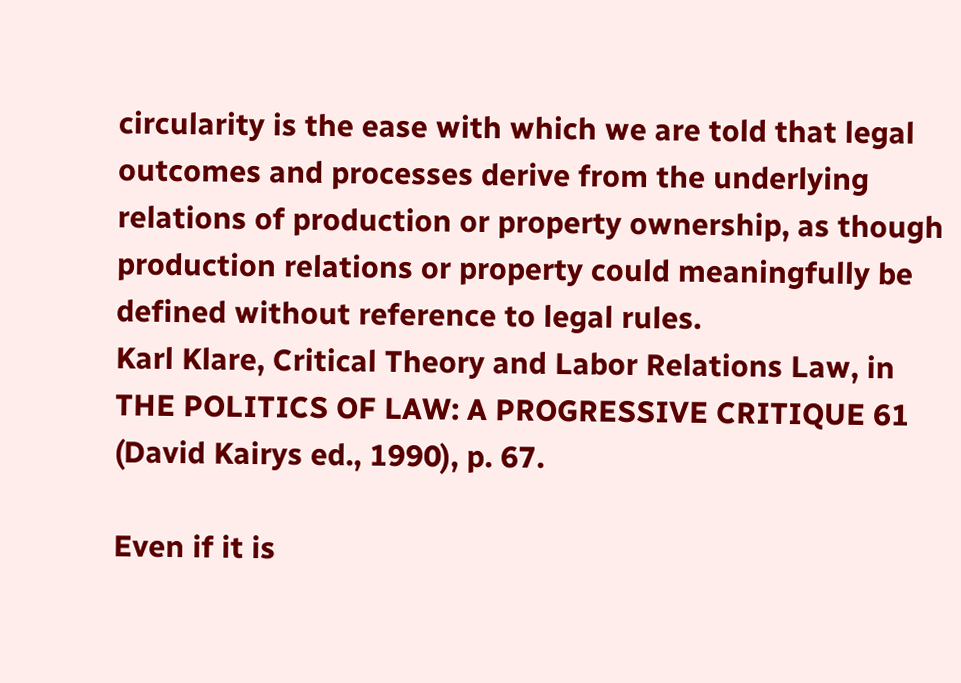circularity is the ease with which we are told that legal outcomes and processes derive from the underlying relations of production or property ownership, as though production relations or property could meaningfully be defined without reference to legal rules.
Karl Klare, Critical Theory and Labor Relations Law, in THE POLITICS OF LAW: A PROGRESSIVE CRITIQUE 61 (David Kairys ed., 1990), p. 67.

Even if it is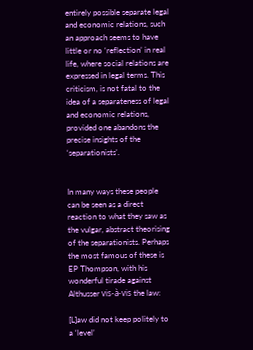entirely possible separate legal and economic relations, such an approach seems to have little or no ‘reflection’ in real life, where social relations are expressed in legal terms. This criticism, is not fatal to the idea of a separateness of legal and economic relations, provided one abandons the precise insights of the ‘separationists’.


In many ways these people can be seen as a direct reaction to what they saw as the vulgar, abstract theorising of the separationists. Perhaps the most famous of these is EP Thompson, with his wonderful tirade against Althusser vis-à-vis the law:

[L]aw did not keep politely to a ‘level’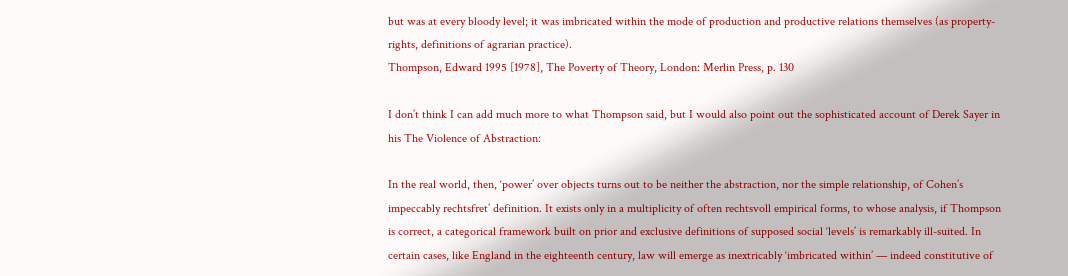but was at every bloody level; it was imbricated within the mode of production and productive relations themselves (as property-rights, definitions of agrarian practice).
Thompson, Edward 1995 [1978], The Poverty of Theory, London: Merlin Press, p. 130

I don’t think I can add much more to what Thompson said, but I would also point out the sophisticated account of Derek Sayer in his The Violence of Abstraction:

In the real world, then, ‘power’ over objects turns out to be neither the abstraction, nor the simple relationship, of Cohen’s impeccably rechtsfret’ definition. It exists only in a multiplicity of often rechtsvoll empirical forms, to whose analysis, if Thompson is correct, a categorical framework built on prior and exclusive definitions of supposed social ‘levels’ is remarkably ill-suited. In certain cases, like England in the eighteenth century, law will emerge as inextricably ‘imbricated within’ — indeed constitutive of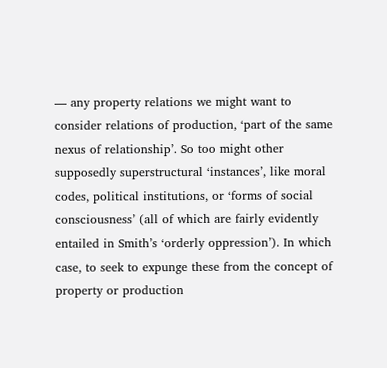— any property relations we might want to consider relations of production, ‘part of the same nexus of relationship’. So too might other supposedly superstructural ‘instances’, like moral codes, political institutions, or ‘forms of social consciousness’ (all of which are fairly evidently entailed in Smith’s ‘orderly oppression’). In which case, to seek to expunge these from the concept of property or production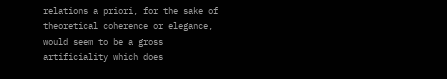relations a priori, for the sake of theoretical coherence or elegance, would seem to be a gross artificiality which does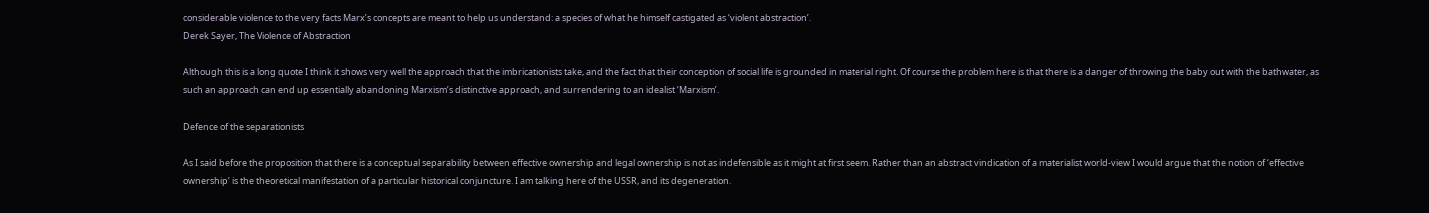considerable violence to the very facts Marx’s concepts are meant to help us understand: a species of what he himself castigated as ‘violent abstraction’.
Derek Sayer, The Violence of Abstraction

Although this is a long quote I think it shows very well the approach that the imbricationists take, and the fact that their conception of social life is grounded in material right. Of course the problem here is that there is a danger of throwing the baby out with the bathwater, as such an approach can end up essentially abandoning Marxism’s distinctive approach, and surrendering to an idealist ‘Marxism’.

Defence of the separationists

As I said before the proposition that there is a conceptual separability between effective ownership and legal ownership is not as indefensible as it might at first seem. Rather than an abstract vindication of a materialist world-view I would argue that the notion of ‘effective ownership’ is the theoretical manifestation of a particular historical conjuncture. I am talking here of the USSR, and its degeneration.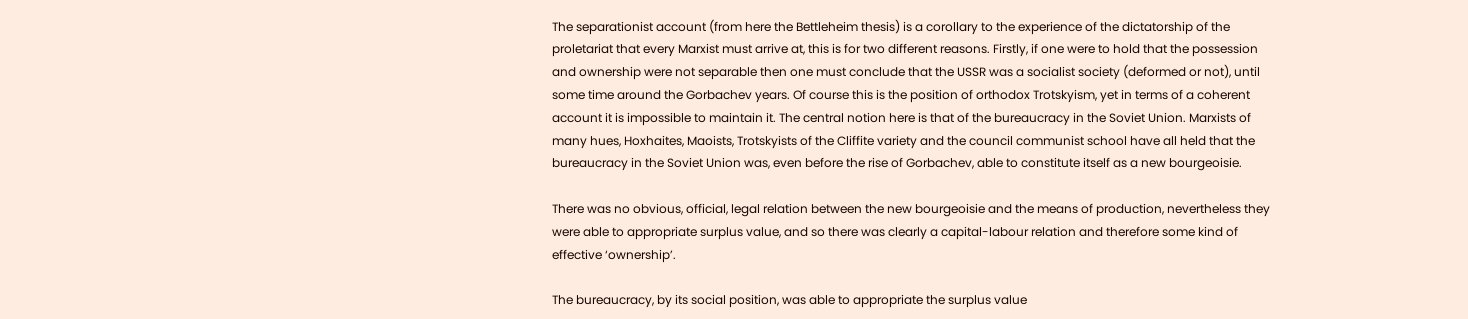The separationist account (from here the Bettleheim thesis) is a corollary to the experience of the dictatorship of the proletariat that every Marxist must arrive at, this is for two different reasons. Firstly, if one were to hold that the possession and ownership were not separable then one must conclude that the USSR was a socialist society (deformed or not), until some time around the Gorbachev years. Of course this is the position of orthodox Trotskyism, yet in terms of a coherent account it is impossible to maintain it. The central notion here is that of the bureaucracy in the Soviet Union. Marxists of many hues, Hoxhaites, Maoists, Trotskyists of the Cliffite variety and the council communist school have all held that the bureaucracy in the Soviet Union was, even before the rise of Gorbachev, able to constitute itself as a new bourgeoisie.

There was no obvious, official, legal relation between the new bourgeoisie and the means of production, nevertheless they were able to appropriate surplus value, and so there was clearly a capital-labour relation and therefore some kind of effective ‘ownership’.

The bureaucracy, by its social position, was able to appropriate the surplus value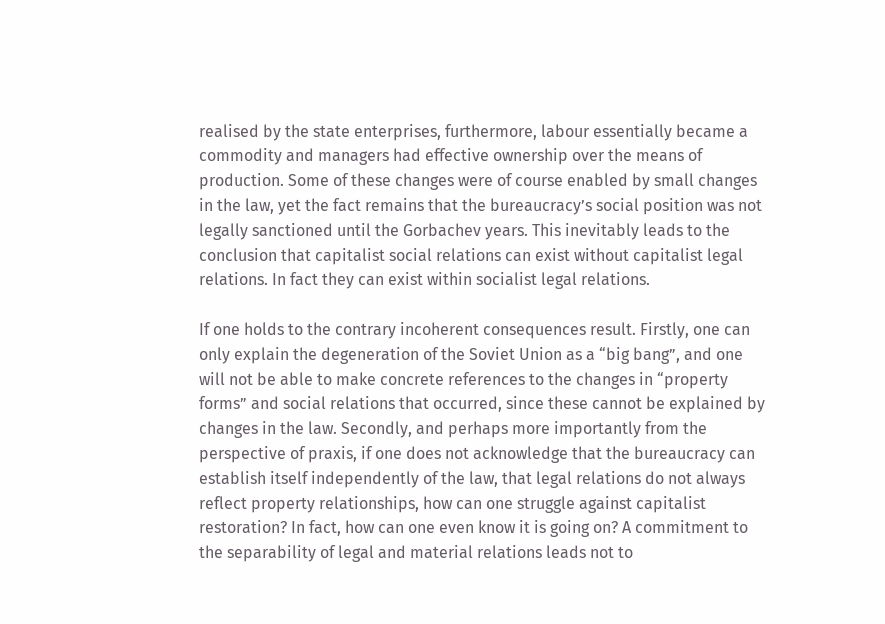realised by the state enterprises, furthermore, labour essentially became a commodity and managers had effective ownership over the means of production. Some of these changes were of course enabled by small changes in the law, yet the fact remains that the bureaucracy’s social position was not legally sanctioned until the Gorbachev years. This inevitably leads to the conclusion that capitalist social relations can exist without capitalist legal relations. In fact they can exist within socialist legal relations.

If one holds to the contrary incoherent consequences result. Firstly, one can only explain the degeneration of the Soviet Union as a “big bang”, and one will not be able to make concrete references to the changes in “property forms” and social relations that occurred, since these cannot be explained by changes in the law. Secondly, and perhaps more importantly from the perspective of praxis, if one does not acknowledge that the bureaucracy can establish itself independently of the law, that legal relations do not always reflect property relationships, how can one struggle against capitalist restoration? In fact, how can one even know it is going on? A commitment to the separability of legal and material relations leads not to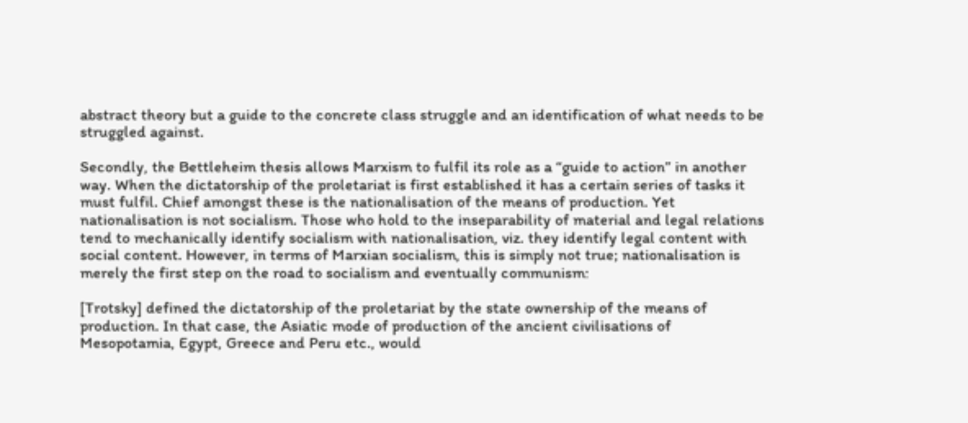abstract theory but a guide to the concrete class struggle and an identification of what needs to be struggled against.

Secondly, the Bettleheim thesis allows Marxism to fulfil its role as a “guide to action” in another way. When the dictatorship of the proletariat is first established it has a certain series of tasks it must fulfil. Chief amongst these is the nationalisation of the means of production. Yet nationalisation is not socialism. Those who hold to the inseparability of material and legal relations tend to mechanically identify socialism with nationalisation, viz. they identify legal content with social content. However, in terms of Marxian socialism, this is simply not true; nationalisation is merely the first step on the road to socialism and eventually communism:

[Trotsky] defined the dictatorship of the proletariat by the state ownership of the means of production. In that case, the Asiatic mode of production of the ancient civilisations of Mesopotamia, Egypt, Greece and Peru etc., would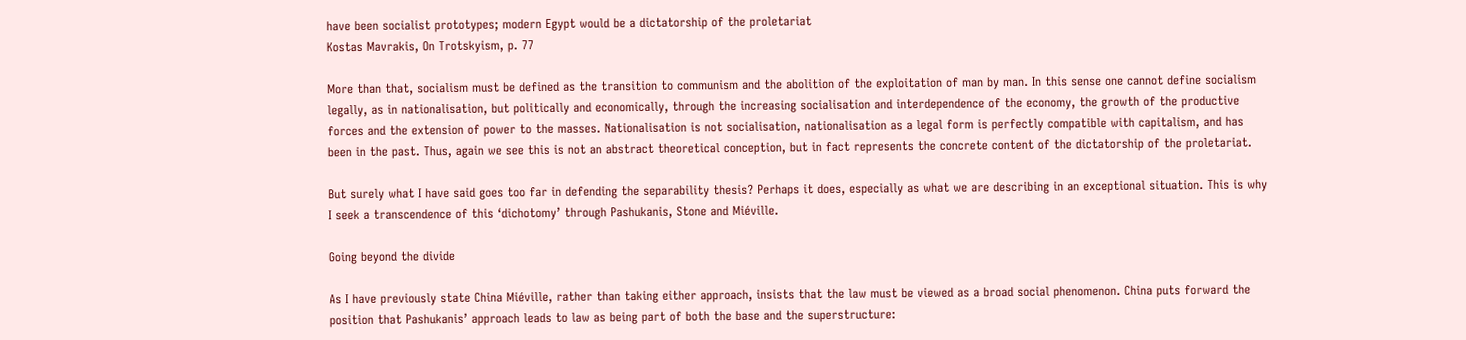have been socialist prototypes; modern Egypt would be a dictatorship of the proletariat
Kostas Mavrakis, On Trotskyism, p. 77

More than that, socialism must be defined as the transition to communism and the abolition of the exploitation of man by man. In this sense one cannot define socialism legally, as in nationalisation, but politically and economically, through the increasing socialisation and interdependence of the economy, the growth of the productive forces and the extension of power to the masses. Nationalisation is not socialisation, nationalisation as a legal form is perfectly compatible with capitalism, and has been in the past. Thus, again we see this is not an abstract theoretical conception, but in fact represents the concrete content of the dictatorship of the proletariat.

But surely what I have said goes too far in defending the separability thesis? Perhaps it does, especially as what we are describing in an exceptional situation. This is why I seek a transcendence of this ‘dichotomy’ through Pashukanis, Stone and Miéville.

Going beyond the divide

As I have previously state China Miéville, rather than taking either approach, insists that the law must be viewed as a broad social phenomenon. China puts forward the position that Pashukanis’ approach leads to law as being part of both the base and the superstructure: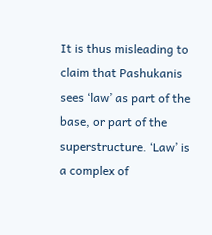It is thus misleading to claim that Pashukanis sees ‘law’ as part of the base, or part of the superstructure. ‘Law’ is a complex of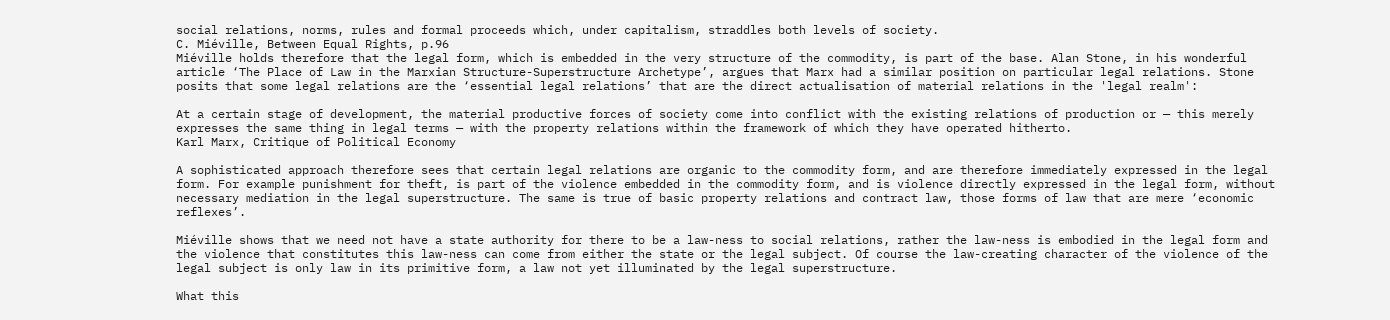social relations, norms, rules and formal proceeds which, under capitalism, straddles both levels of society.
C. Miéville, Between Equal Rights, p.96
Miéville holds therefore that the legal form, which is embedded in the very structure of the commodity, is part of the base. Alan Stone, in his wonderful article ‘The Place of Law in the Marxian Structure-Superstructure Archetype’, argues that Marx had a similar position on particular legal relations. Stone posits that some legal relations are the ‘essential legal relations’ that are the direct actualisation of material relations in the 'legal realm':

At a certain stage of development, the material productive forces of society come into conflict with the existing relations of production or — this merely expresses the same thing in legal terms — with the property relations within the framework of which they have operated hitherto.
Karl Marx, Critique of Political Economy

A sophisticated approach therefore sees that certain legal relations are organic to the commodity form, and are therefore immediately expressed in the legal form. For example punishment for theft, is part of the violence embedded in the commodity form, and is violence directly expressed in the legal form, without necessary mediation in the legal superstructure. The same is true of basic property relations and contract law, those forms of law that are mere ‘economic reflexes’.

Miéville shows that we need not have a state authority for there to be a law-ness to social relations, rather the law-ness is embodied in the legal form and the violence that constitutes this law-ness can come from either the state or the legal subject. Of course the law-creating character of the violence of the legal subject is only law in its primitive form, a law not yet illuminated by the legal superstructure.

What this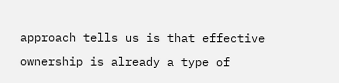approach tells us is that effective ownership is already a type of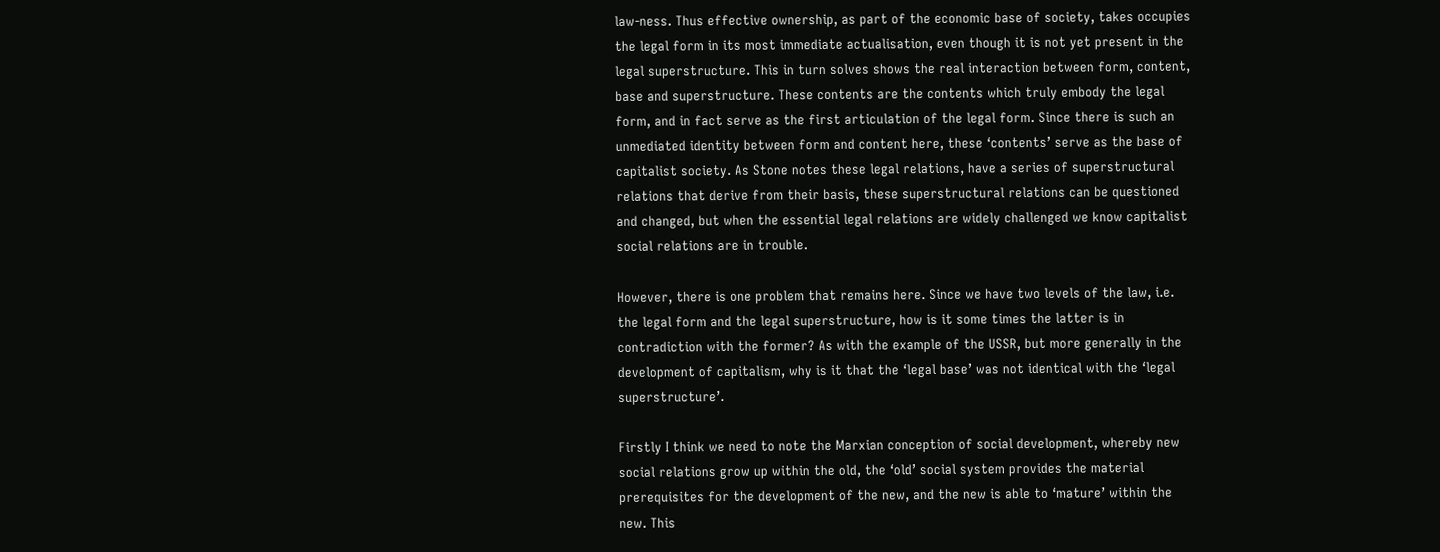law-ness. Thus effective ownership, as part of the economic base of society, takes occupies the legal form in its most immediate actualisation, even though it is not yet present in the legal superstructure. This in turn solves shows the real interaction between form, content, base and superstructure. These contents are the contents which truly embody the legal form, and in fact serve as the first articulation of the legal form. Since there is such an unmediated identity between form and content here, these ‘contents’ serve as the base of capitalist society. As Stone notes these legal relations, have a series of superstructural relations that derive from their basis, these superstructural relations can be questioned and changed, but when the essential legal relations are widely challenged we know capitalist social relations are in trouble.

However, there is one problem that remains here. Since we have two levels of the law, i.e. the legal form and the legal superstructure, how is it some times the latter is in contradiction with the former? As with the example of the USSR, but more generally in the development of capitalism, why is it that the ‘legal base’ was not identical with the ‘legal superstructure’.

Firstly I think we need to note the Marxian conception of social development, whereby new social relations grow up within the old, the ‘old’ social system provides the material prerequisites for the development of the new, and the new is able to ‘mature’ within the new. This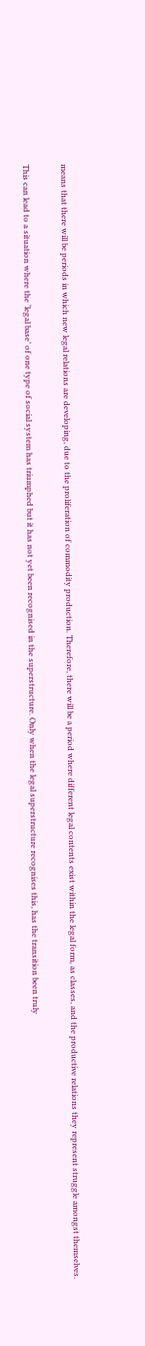means that there will be periods in which new legal relations are developing, due to the proliferation of commodity production. Therefore, there will be a period where different legal contents exist within the legal form, as classes, and the productive relations they represent struggle amongst themselves.

This can lead to a situation where the ‘legal base’ of one type of social system has triumphed but it has not yet been recognised in the superstructure. Only when the legal superstructure recognises this, has the transition been truly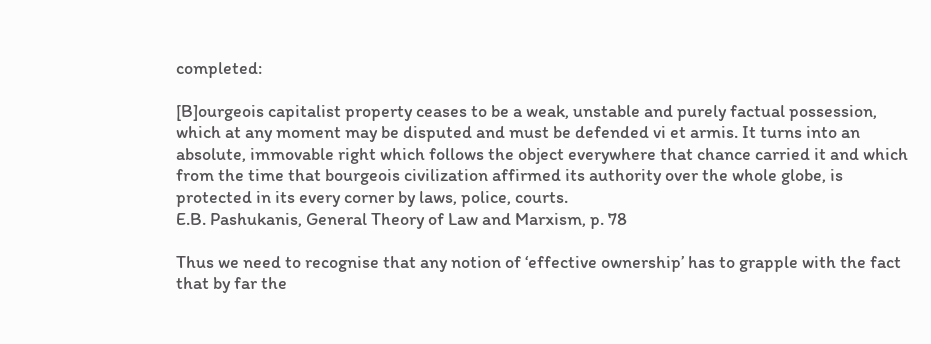completed:

[B]ourgeois capitalist property ceases to be a weak, unstable and purely factual possession, which at any moment may be disputed and must be defended vi et armis. It turns into an absolute, immovable right which follows the object everywhere that chance carried it and which from the time that bourgeois civilization affirmed its authority over the whole globe, is protected in its every corner by laws, police, courts.
E.B. Pashukanis, General Theory of Law and Marxism, p. 78

Thus we need to recognise that any notion of ‘effective ownership’ has to grapple with the fact that by far the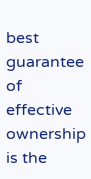best guarantee of effective ownership is the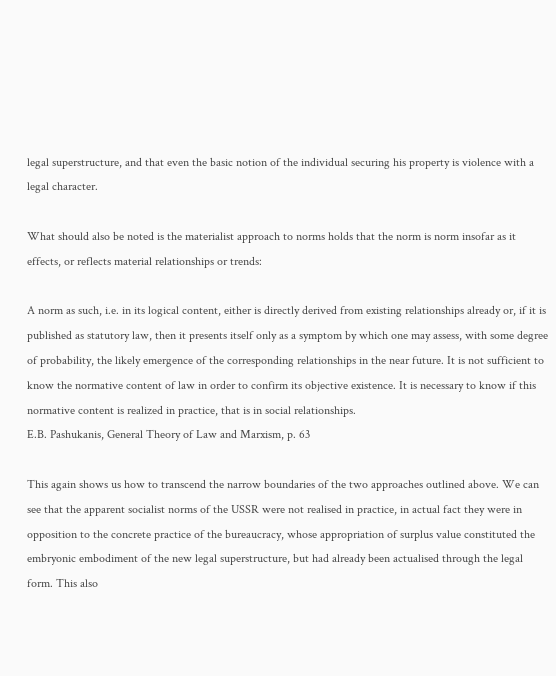legal superstructure, and that even the basic notion of the individual securing his property is violence with a legal character.

What should also be noted is the materialist approach to norms holds that the norm is norm insofar as it effects, or reflects material relationships or trends:

A norm as such, i.e. in its logical content, either is directly derived from existing relationships already or, if it is published as statutory law, then it presents itself only as a symptom by which one may assess, with some degree of probability, the likely emergence of the corresponding relationships in the near future. It is not sufficient to know the normative content of law in order to confirm its objective existence. It is necessary to know if this normative content is realized in practice, that is in social relationships.
E.B. Pashukanis, General Theory of Law and Marxism, p. 63

This again shows us how to transcend the narrow boundaries of the two approaches outlined above. We can see that the apparent socialist norms of the USSR were not realised in practice, in actual fact they were in opposition to the concrete practice of the bureaucracy, whose appropriation of surplus value constituted the embryonic embodiment of the new legal superstructure, but had already been actualised through the legal form. This also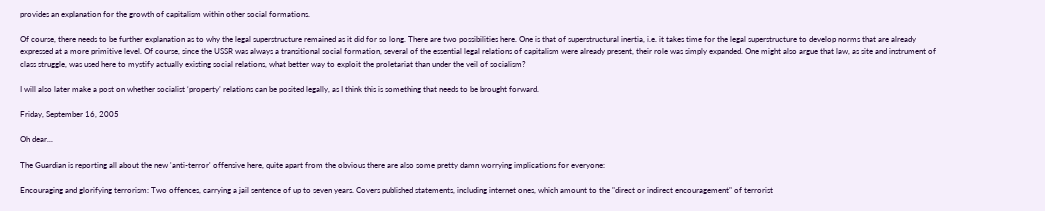provides an explanation for the growth of capitalism within other social formations.

Of course, there needs to be further explanation as to why the legal superstructure remained as it did for so long. There are two possibilities here. One is that of superstructural inertia, i.e. it takes time for the legal superstructure to develop norms that are already expressed at a more primitive level. Of course, since the USSR was always a transitional social formation, several of the essential legal relations of capitalism were already present, their role was simply expanded. One might also argue that law, as site and instrument of class struggle, was used here to mystify actually existing social relations, what better way to exploit the proletariat than under the veil of socialism?

I will also later make a post on whether socialist ‘property’ relations can be posited legally, as I think this is something that needs to be brought forward.

Friday, September 16, 2005

Oh dear...

The Guardian is reporting all about the new 'anti-terror' offensive here, quite apart from the obvious there are also some pretty damn worrying implications for everyone:

Encouraging and glorifying terrorism: Two offences, carrying a jail sentence of up to seven years. Covers published statements, including internet ones, which amount to the "direct or indirect encouragement" of terrorist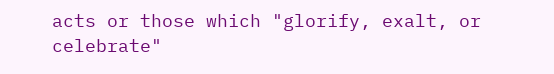acts or those which "glorify, exalt, or celebrate"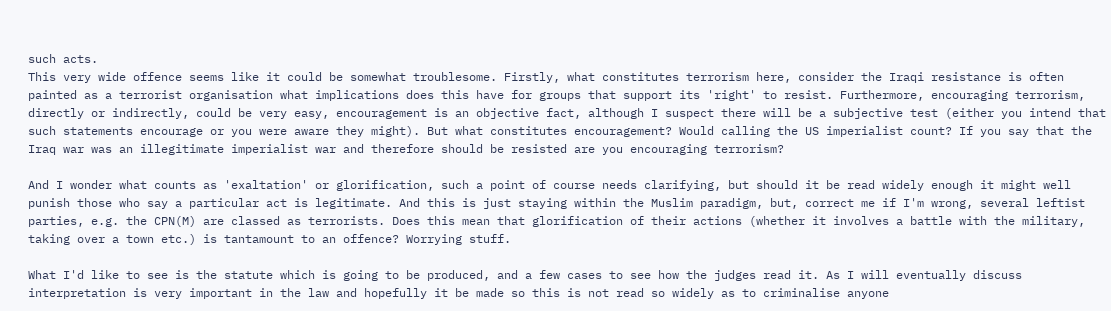such acts.
This very wide offence seems like it could be somewhat troublesome. Firstly, what constitutes terrorism here, consider the Iraqi resistance is often painted as a terrorist organisation what implications does this have for groups that support its 'right' to resist. Furthermore, encouraging terrorism, directly or indirectly, could be very easy, encouragement is an objective fact, although I suspect there will be a subjective test (either you intend that such statements encourage or you were aware they might). But what constitutes encouragement? Would calling the US imperialist count? If you say that the Iraq war was an illegitimate imperialist war and therefore should be resisted are you encouraging terrorism?

And I wonder what counts as 'exaltation' or glorification, such a point of course needs clarifying, but should it be read widely enough it might well punish those who say a particular act is legitimate. And this is just staying within the Muslim paradigm, but, correct me if I'm wrong, several leftist parties, e.g. the CPN(M) are classed as terrorists. Does this mean that glorification of their actions (whether it involves a battle with the military, taking over a town etc.) is tantamount to an offence? Worrying stuff.

What I'd like to see is the statute which is going to be produced, and a few cases to see how the judges read it. As I will eventually discuss interpretation is very important in the law and hopefully it be made so this is not read so widely as to criminalise anyone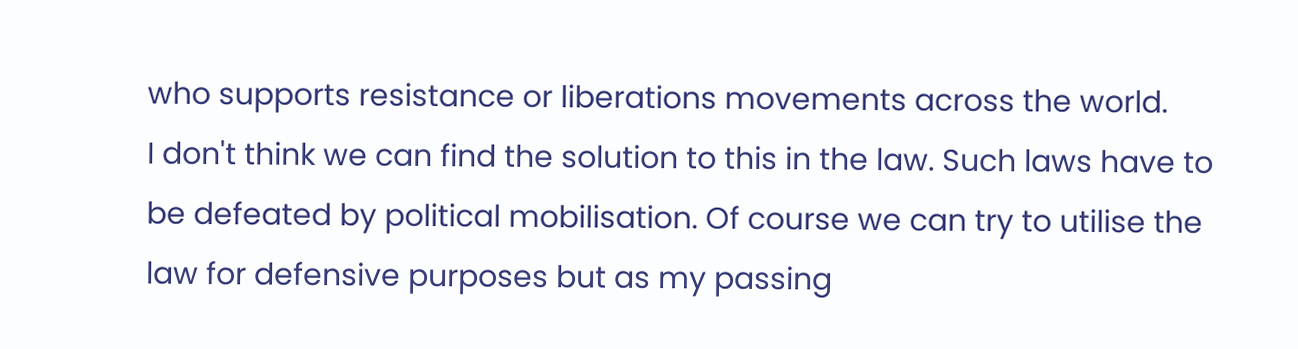who supports resistance or liberations movements across the world.
I don't think we can find the solution to this in the law. Such laws have to be defeated by political mobilisation. Of course we can try to utilise the law for defensive purposes but as my passing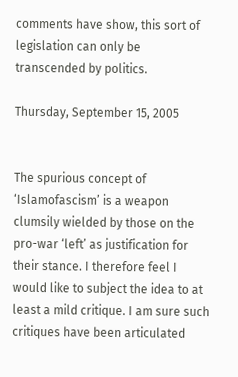comments have show, this sort of legislation can only be transcended by politics.

Thursday, September 15, 2005


The spurious concept of ‘Islamofascism’ is a weapon clumsily wielded by those on the pro-war ‘left’ as justification for their stance. I therefore feel I would like to subject the idea to at least a mild critique. I am sure such critiques have been articulated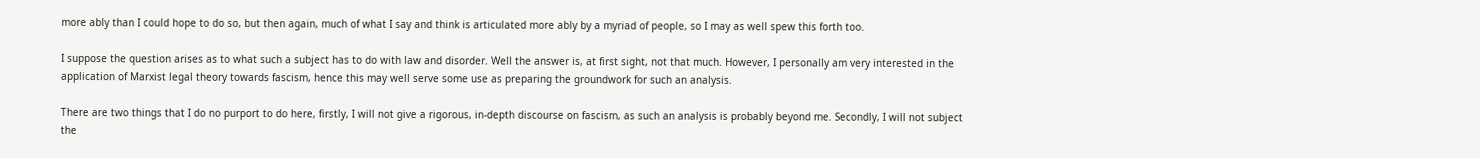more ably than I could hope to do so, but then again, much of what I say and think is articulated more ably by a myriad of people, so I may as well spew this forth too.

I suppose the question arises as to what such a subject has to do with law and disorder. Well the answer is, at first sight, not that much. However, I personally am very interested in the application of Marxist legal theory towards fascism, hence this may well serve some use as preparing the groundwork for such an analysis.

There are two things that I do no purport to do here, firstly, I will not give a rigorous, in-depth discourse on fascism, as such an analysis is probably beyond me. Secondly, I will not subject the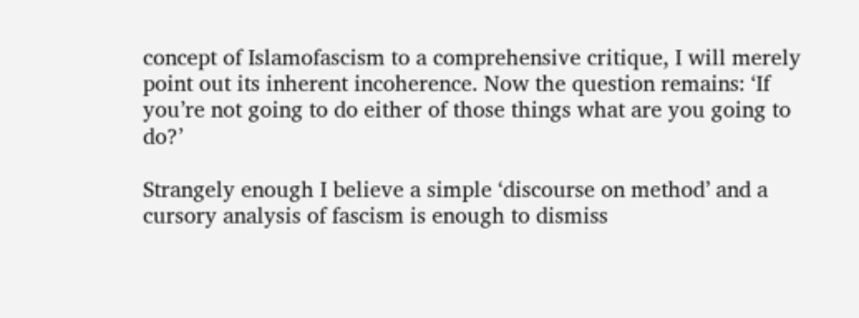concept of Islamofascism to a comprehensive critique, I will merely point out its inherent incoherence. Now the question remains: ‘If you’re not going to do either of those things what are you going to do?’

Strangely enough I believe a simple ‘discourse on method’ and a cursory analysis of fascism is enough to dismiss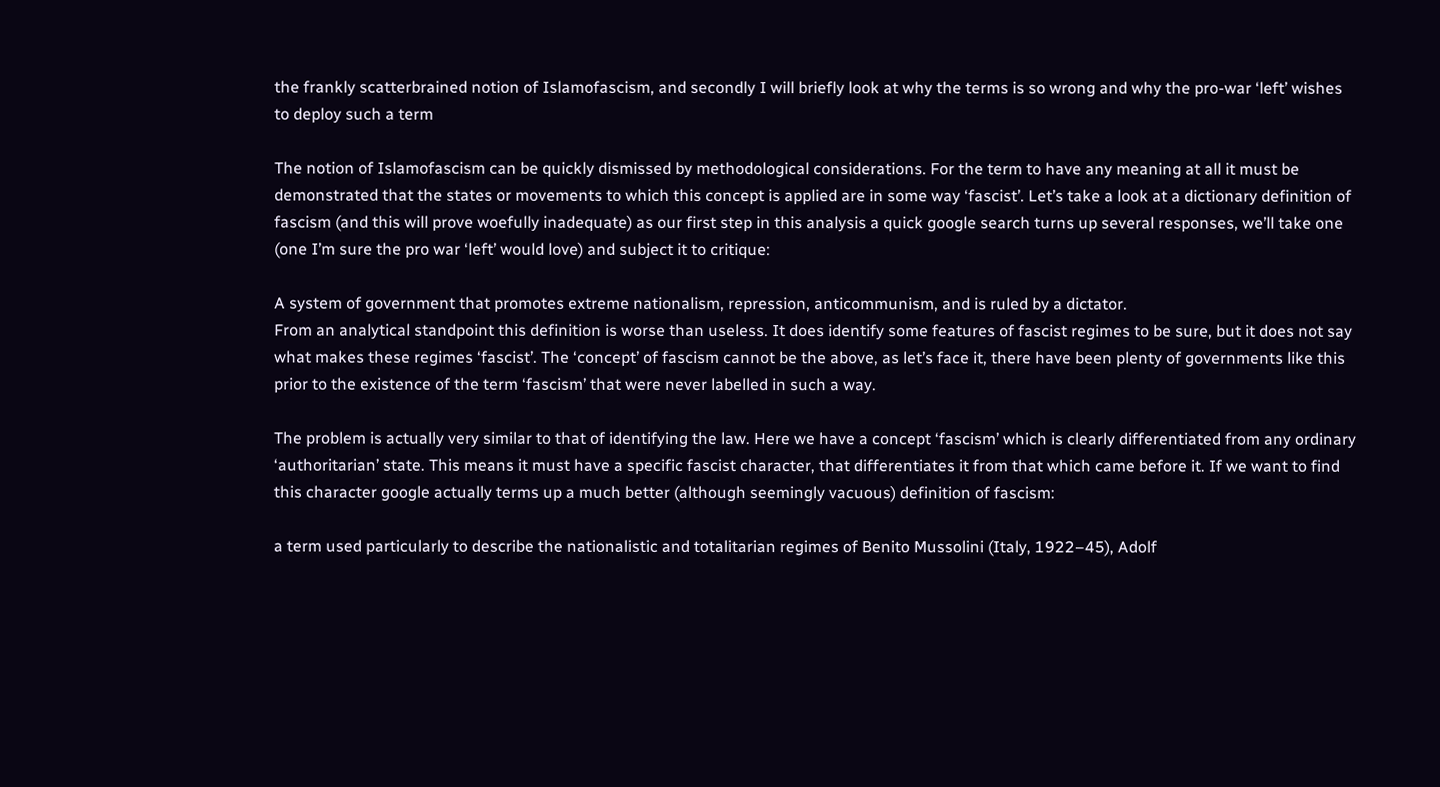the frankly scatterbrained notion of Islamofascism, and secondly I will briefly look at why the terms is so wrong and why the pro-war ‘left’ wishes to deploy such a term

The notion of Islamofascism can be quickly dismissed by methodological considerations. For the term to have any meaning at all it must be demonstrated that the states or movements to which this concept is applied are in some way ‘fascist’. Let’s take a look at a dictionary definition of fascism (and this will prove woefully inadequate) as our first step in this analysis a quick google search turns up several responses, we’ll take one (one I’m sure the pro war ‘left’ would love) and subject it to critique:

A system of government that promotes extreme nationalism, repression, anticommunism, and is ruled by a dictator.
From an analytical standpoint this definition is worse than useless. It does identify some features of fascist regimes to be sure, but it does not say what makes these regimes ‘fascist’. The ‘concept’ of fascism cannot be the above, as let’s face it, there have been plenty of governments like this prior to the existence of the term ‘fascism’ that were never labelled in such a way.

The problem is actually very similar to that of identifying the law. Here we have a concept ‘fascism’ which is clearly differentiated from any ordinary ‘authoritarian’ state. This means it must have a specific fascist character, that differentiates it from that which came before it. If we want to find this character google actually terms up a much better (although seemingly vacuous) definition of fascism:

a term used particularly to describe the nationalistic and totalitarian regimes of Benito Mussolini (Italy, 1922–45), Adolf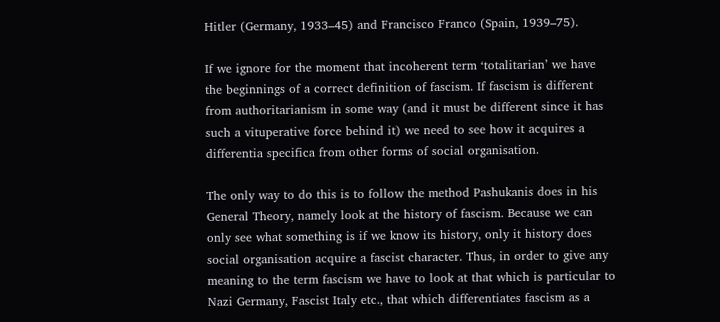Hitler (Germany, 1933–45) and Francisco Franco (Spain, 1939–75).

If we ignore for the moment that incoherent term ‘totalitarian’ we have the beginnings of a correct definition of fascism. If fascism is different from authoritarianism in some way (and it must be different since it has such a vituperative force behind it) we need to see how it acquires a differentia specifica from other forms of social organisation.

The only way to do this is to follow the method Pashukanis does in his General Theory, namely look at the history of fascism. Because we can only see what something is if we know its history, only it history does social organisation acquire a fascist character. Thus, in order to give any meaning to the term fascism we have to look at that which is particular to Nazi Germany, Fascist Italy etc., that which differentiates fascism as a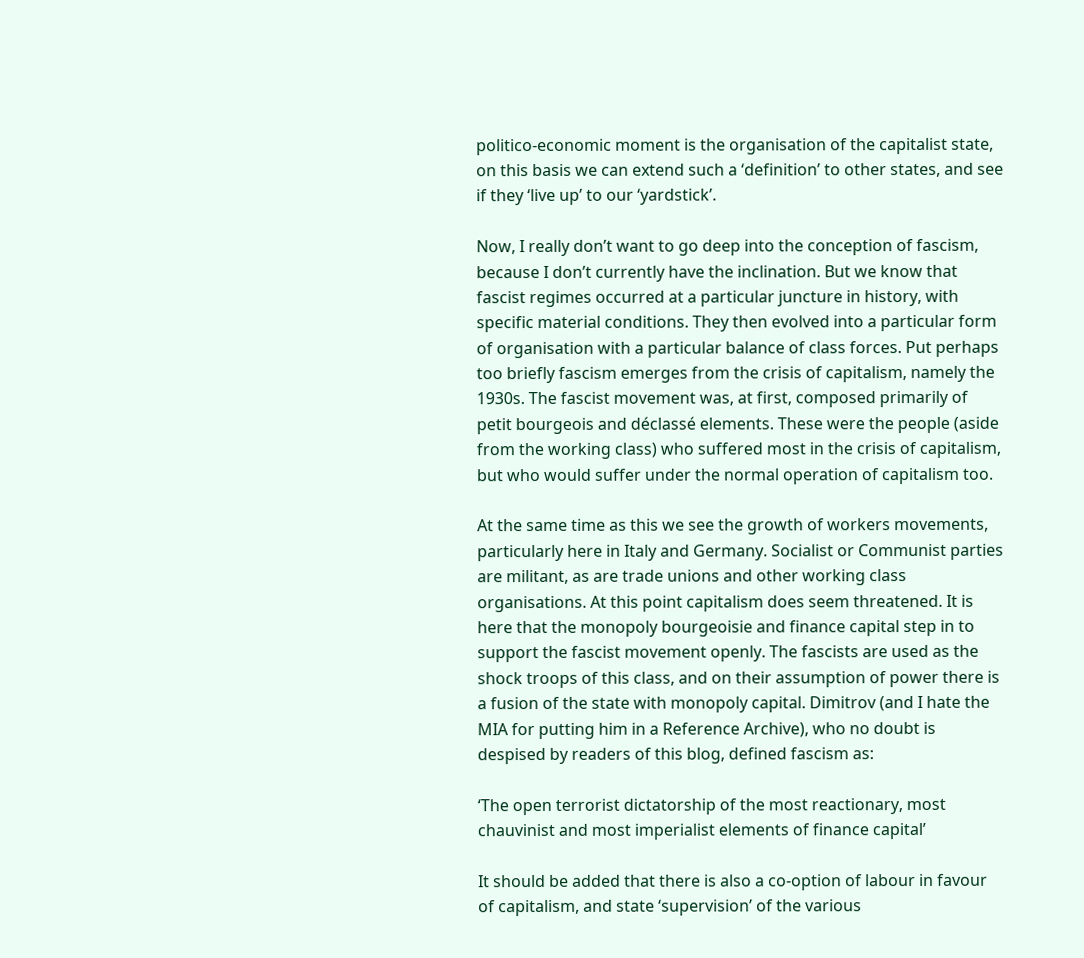politico-economic moment is the organisation of the capitalist state, on this basis we can extend such a ‘definition’ to other states, and see if they ‘live up’ to our ‘yardstick’.

Now, I really don’t want to go deep into the conception of fascism, because I don’t currently have the inclination. But we know that fascist regimes occurred at a particular juncture in history, with specific material conditions. They then evolved into a particular form of organisation with a particular balance of class forces. Put perhaps too briefly fascism emerges from the crisis of capitalism, namely the 1930s. The fascist movement was, at first, composed primarily of petit bourgeois and déclassé elements. These were the people (aside from the working class) who suffered most in the crisis of capitalism, but who would suffer under the normal operation of capitalism too.

At the same time as this we see the growth of workers movements, particularly here in Italy and Germany. Socialist or Communist parties are militant, as are trade unions and other working class organisations. At this point capitalism does seem threatened. It is here that the monopoly bourgeoisie and finance capital step in to support the fascist movement openly. The fascists are used as the shock troops of this class, and on their assumption of power there is a fusion of the state with monopoly capital. Dimitrov (and I hate the MIA for putting him in a Reference Archive), who no doubt is despised by readers of this blog, defined fascism as:

‘The open terrorist dictatorship of the most reactionary, most chauvinist and most imperialist elements of finance capital’

It should be added that there is also a co-option of labour in favour of capitalism, and state ‘supervision’ of the various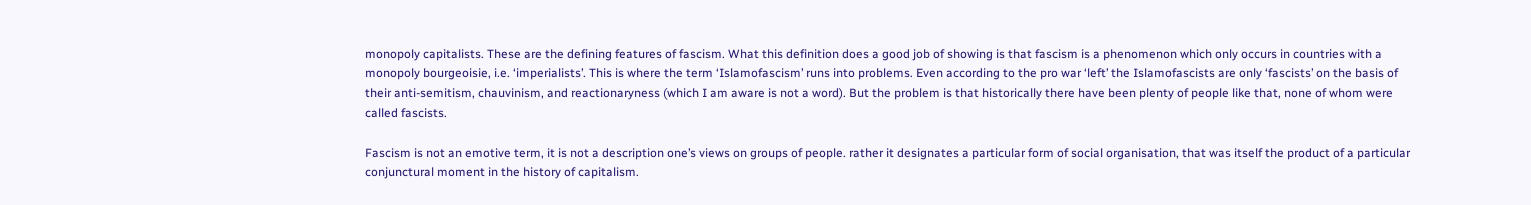monopoly capitalists. These are the defining features of fascism. What this definition does a good job of showing is that fascism is a phenomenon which only occurs in countries with a monopoly bourgeoisie, i.e. ‘imperialists’. This is where the term ‘Islamofascism’ runs into problems. Even according to the pro war ‘left’ the Islamofascists are only ‘fascists’ on the basis of their anti-semitism, chauvinism, and reactionaryness (which I am aware is not a word). But the problem is that historically there have been plenty of people like that, none of whom were called fascists.

Fascism is not an emotive term, it is not a description one’s views on groups of people. rather it designates a particular form of social organisation, that was itself the product of a particular conjunctural moment in the history of capitalism.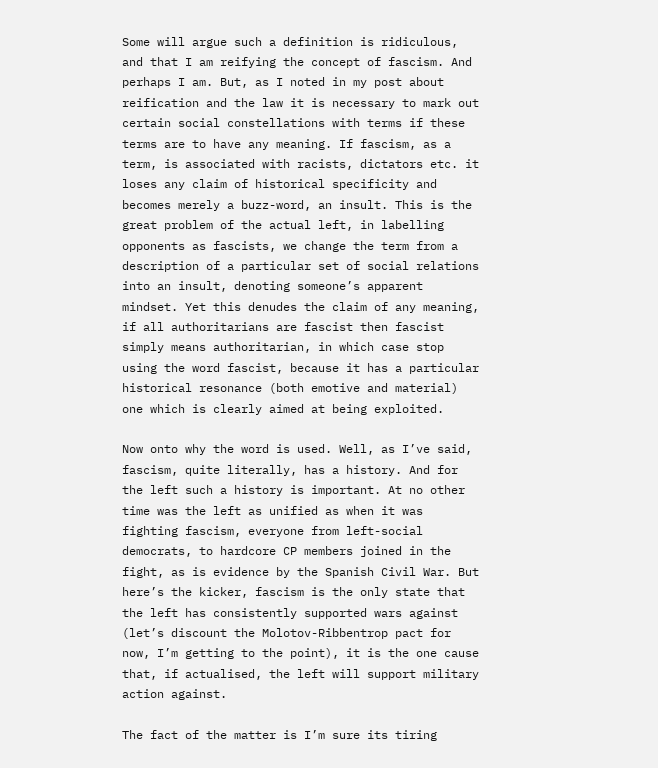Some will argue such a definition is ridiculous, and that I am reifying the concept of fascism. And perhaps I am. But, as I noted in my post about reification and the law it is necessary to mark out certain social constellations with terms if these terms are to have any meaning. If fascism, as a term, is associated with racists, dictators etc. it loses any claim of historical specificity and becomes merely a buzz-word, an insult. This is the great problem of the actual left, in labelling opponents as fascists, we change the term from a description of a particular set of social relations into an insult, denoting someone’s apparent mindset. Yet this denudes the claim of any meaning, if all authoritarians are fascist then fascist simply means authoritarian, in which case stop using the word fascist, because it has a particular historical resonance (both emotive and material) one which is clearly aimed at being exploited.

Now onto why the word is used. Well, as I’ve said, fascism, quite literally, has a history. And for the left such a history is important. At no other time was the left as unified as when it was fighting fascism, everyone from left-social democrats, to hardcore CP members joined in the fight, as is evidence by the Spanish Civil War. But here’s the kicker, fascism is the only state that the left has consistently supported wars against (let’s discount the Molotov-Ribbentrop pact for now, I’m getting to the point), it is the one cause that, if actualised, the left will support military action against.

The fact of the matter is I’m sure its tiring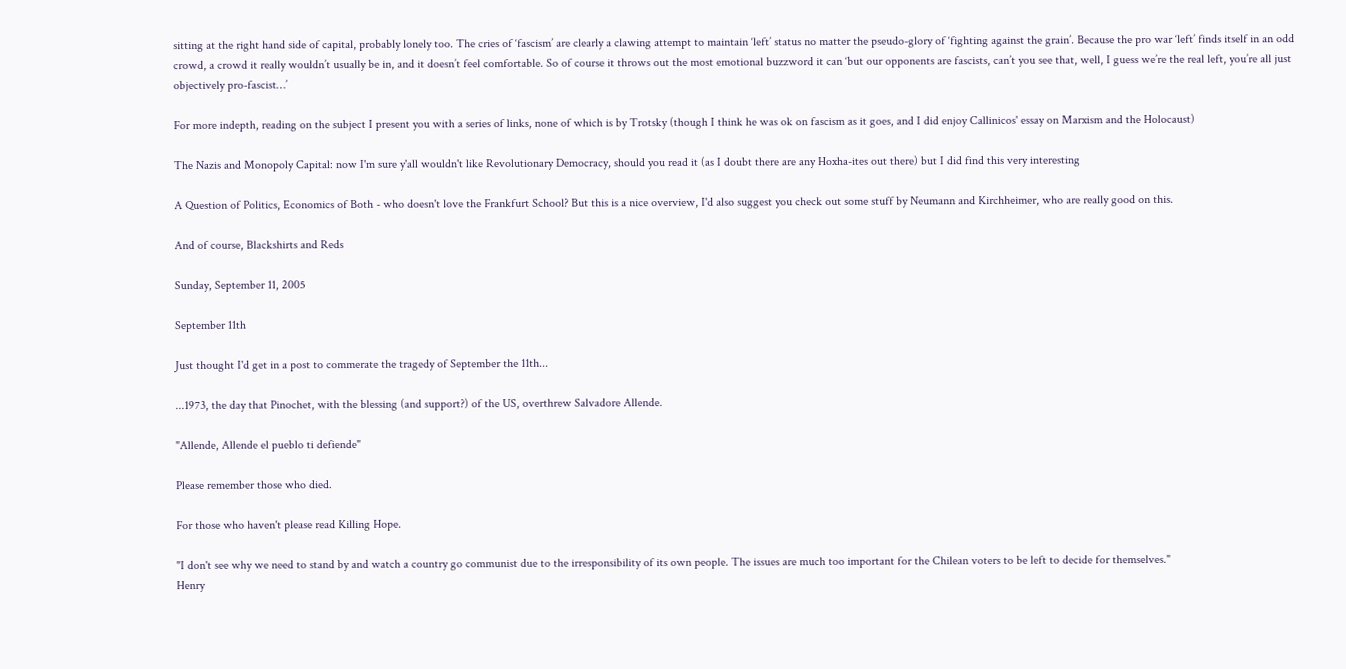sitting at the right hand side of capital, probably lonely too. The cries of ‘fascism’ are clearly a clawing attempt to maintain ‘left’ status no matter the pseudo-glory of ‘fighting against the grain’. Because the pro war ‘left’ finds itself in an odd crowd, a crowd it really wouldn’t usually be in, and it doesn’t feel comfortable. So of course it throws out the most emotional buzzword it can ‘but our opponents are fascists, can’t you see that, well, I guess we’re the real left, you’re all just objectively pro-fascist…’

For more indepth, reading on the subject I present you with a series of links, none of which is by Trotsky (though I think he was ok on fascism as it goes, and I did enjoy Callinicos' essay on Marxism and the Holocaust)

The Nazis and Monopoly Capital: now I'm sure y'all wouldn't like Revolutionary Democracy, should you read it (as I doubt there are any Hoxha-ites out there) but I did find this very interesting

A Question of Politics, Economics of Both - who doesn't love the Frankfurt School? But this is a nice overview, I'd also suggest you check out some stuff by Neumann and Kirchheimer, who are really good on this.

And of course, Blackshirts and Reds

Sunday, September 11, 2005

September 11th

Just thought I'd get in a post to commerate the tragedy of September the 11th...

...1973, the day that Pinochet, with the blessing (and support?) of the US, overthrew Salvadore Allende.

"Allende, Allende el pueblo ti defiende"

Please remember those who died.

For those who haven't please read Killing Hope.

"I don't see why we need to stand by and watch a country go communist due to the irresponsibility of its own people. The issues are much too important for the Chilean voters to be left to decide for themselves."
Henry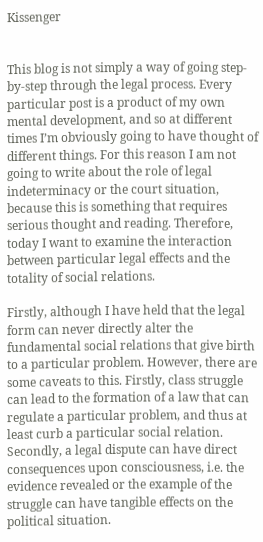Kissenger


This blog is not simply a way of going step-by-step through the legal process. Every particular post is a product of my own mental development, and so at different times I’m obviously going to have thought of different things. For this reason I am not going to write about the role of legal indeterminacy or the court situation, because this is something that requires serious thought and reading. Therefore, today I want to examine the interaction between particular legal effects and the totality of social relations.

Firstly, although I have held that the legal form can never directly alter the fundamental social relations that give birth to a particular problem. However, there are some caveats to this. Firstly, class struggle can lead to the formation of a law that can regulate a particular problem, and thus at least curb a particular social relation. Secondly, a legal dispute can have direct consequences upon consciousness, i.e. the evidence revealed or the example of the struggle can have tangible effects on the political situation.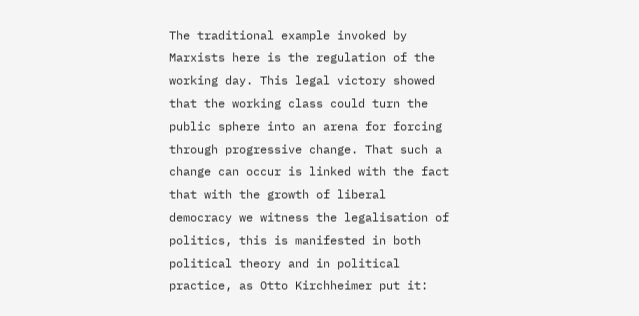The traditional example invoked by Marxists here is the regulation of the working day. This legal victory showed that the working class could turn the public sphere into an arena for forcing through progressive change. That such a change can occur is linked with the fact that with the growth of liberal democracy we witness the legalisation of politics, this is manifested in both political theory and in political practice, as Otto Kirchheimer put it: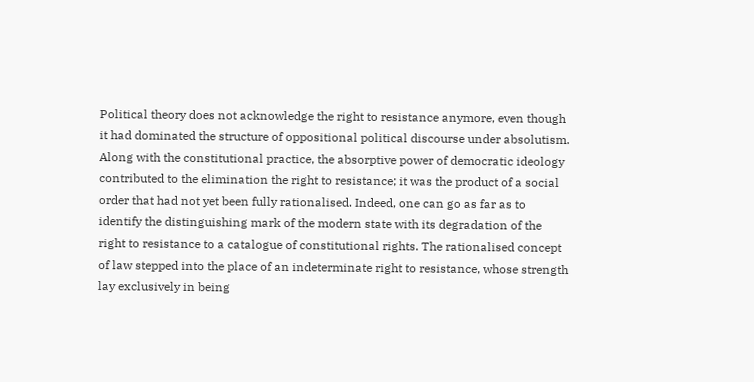Political theory does not acknowledge the right to resistance anymore, even though it had dominated the structure of oppositional political discourse under absolutism. Along with the constitutional practice, the absorptive power of democratic ideology contributed to the elimination the right to resistance; it was the product of a social order that had not yet been fully rationalised. Indeed, one can go as far as to identify the distinguishing mark of the modern state with its degradation of the right to resistance to a catalogue of constitutional rights. The rationalised concept of law stepped into the place of an indeterminate right to resistance, whose strength lay exclusively in being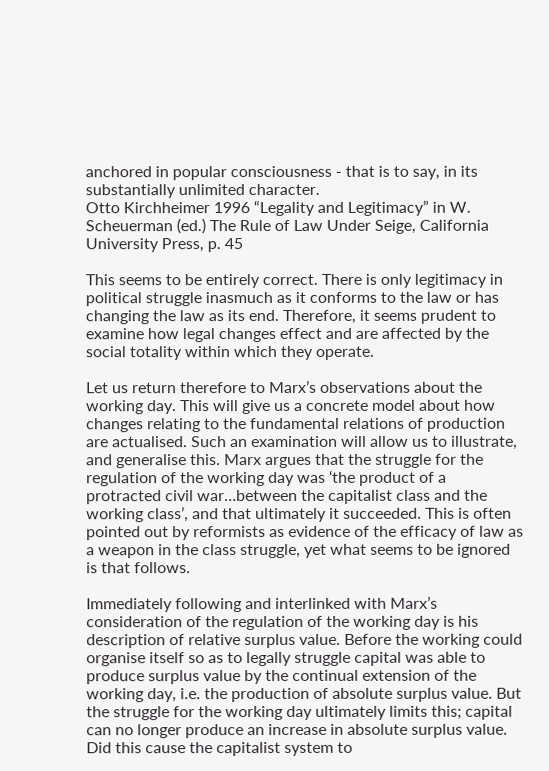anchored in popular consciousness - that is to say, in its substantially unlimited character.
Otto Kirchheimer 1996 “Legality and Legitimacy” in W. Scheuerman (ed.) The Rule of Law Under Seige, California University Press, p. 45

This seems to be entirely correct. There is only legitimacy in political struggle inasmuch as it conforms to the law or has changing the law as its end. Therefore, it seems prudent to examine how legal changes effect and are affected by the social totality within which they operate.

Let us return therefore to Marx’s observations about the working day. This will give us a concrete model about how changes relating to the fundamental relations of production are actualised. Such an examination will allow us to illustrate, and generalise this. Marx argues that the struggle for the regulation of the working day was ‘the product of a protracted civil war…between the capitalist class and the working class’, and that ultimately it succeeded. This is often pointed out by reformists as evidence of the efficacy of law as a weapon in the class struggle, yet what seems to be ignored is that follows.

Immediately following and interlinked with Marx’s consideration of the regulation of the working day is his description of relative surplus value. Before the working could organise itself so as to legally struggle capital was able to produce surplus value by the continual extension of the working day, i.e. the production of absolute surplus value. But the struggle for the working day ultimately limits this; capital can no longer produce an increase in absolute surplus value. Did this cause the capitalist system to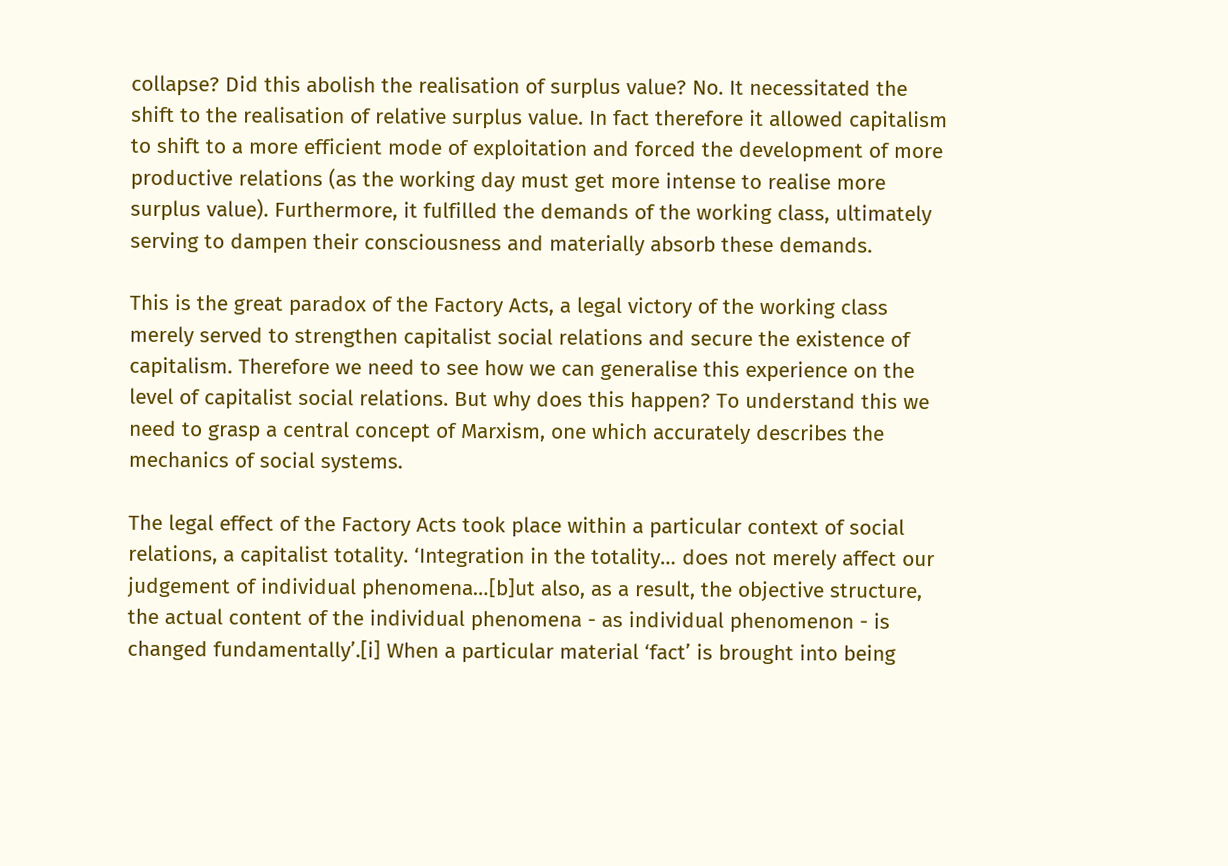collapse? Did this abolish the realisation of surplus value? No. It necessitated the shift to the realisation of relative surplus value. In fact therefore it allowed capitalism to shift to a more efficient mode of exploitation and forced the development of more productive relations (as the working day must get more intense to realise more surplus value). Furthermore, it fulfilled the demands of the working class, ultimately serving to dampen their consciousness and materially absorb these demands.

This is the great paradox of the Factory Acts, a legal victory of the working class merely served to strengthen capitalist social relations and secure the existence of capitalism. Therefore we need to see how we can generalise this experience on the level of capitalist social relations. But why does this happen? To understand this we need to grasp a central concept of Marxism, one which accurately describes the mechanics of social systems.

The legal effect of the Factory Acts took place within a particular context of social relations, a capitalist totality. ‘Integration in the totality… does not merely affect our judgement of individual phenomena…[b]ut also, as a result, the objective structure, the actual content of the individual phenomena - as individual phenomenon - is changed fundamentally’.[i] When a particular material ‘fact’ is brought into being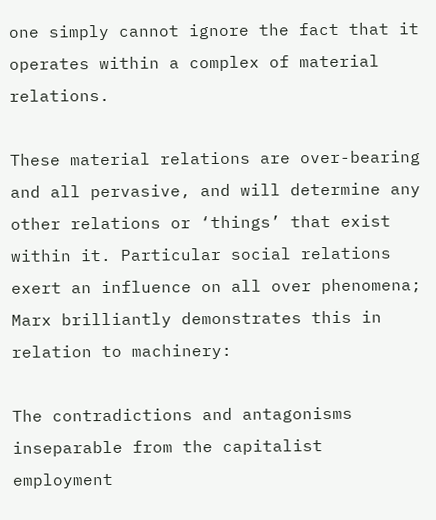one simply cannot ignore the fact that it operates within a complex of material relations.

These material relations are over-bearing and all pervasive, and will determine any other relations or ‘things’ that exist within it. Particular social relations exert an influence on all over phenomena; Marx brilliantly demonstrates this in relation to machinery:

The contradictions and antagonisms inseparable from the capitalist employment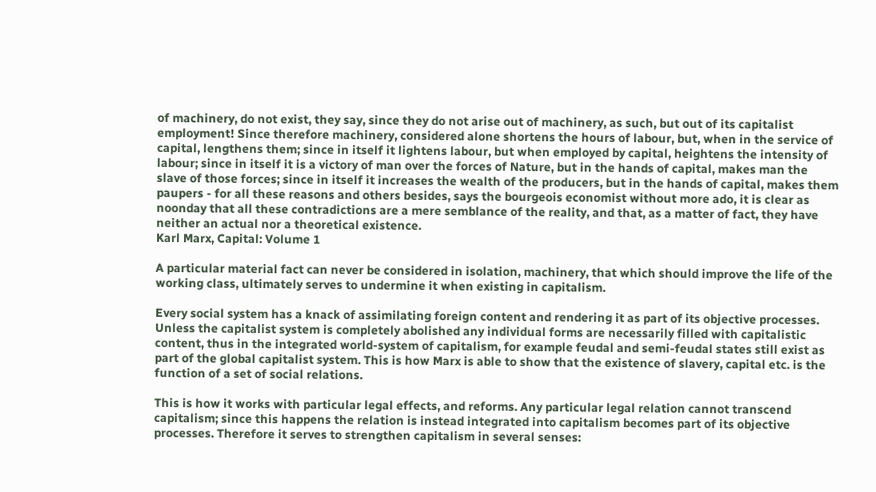of machinery, do not exist, they say, since they do not arise out of machinery, as such, but out of its capitalist employment! Since therefore machinery, considered alone shortens the hours of labour, but, when in the service of capital, lengthens them; since in itself it lightens labour, but when employed by capital, heightens the intensity of labour; since in itself it is a victory of man over the forces of Nature, but in the hands of capital, makes man the slave of those forces; since in itself it increases the wealth of the producers, but in the hands of capital, makes them paupers - for all these reasons and others besides, says the bourgeois economist without more ado, it is clear as noonday that all these contradictions are a mere semblance of the reality, and that, as a matter of fact, they have neither an actual nor a theoretical existence.
Karl Marx, Capital: Volume 1

A particular material fact can never be considered in isolation, machinery, that which should improve the life of the working class, ultimately serves to undermine it when existing in capitalism.

Every social system has a knack of assimilating foreign content and rendering it as part of its objective processes. Unless the capitalist system is completely abolished any individual forms are necessarily filled with capitalistic content, thus in the integrated world-system of capitalism, for example feudal and semi-feudal states still exist as part of the global capitalist system. This is how Marx is able to show that the existence of slavery, capital etc. is the function of a set of social relations.

This is how it works with particular legal effects, and reforms. Any particular legal relation cannot transcend capitalism; since this happens the relation is instead integrated into capitalism becomes part of its objective processes. Therefore it serves to strengthen capitalism in several senses: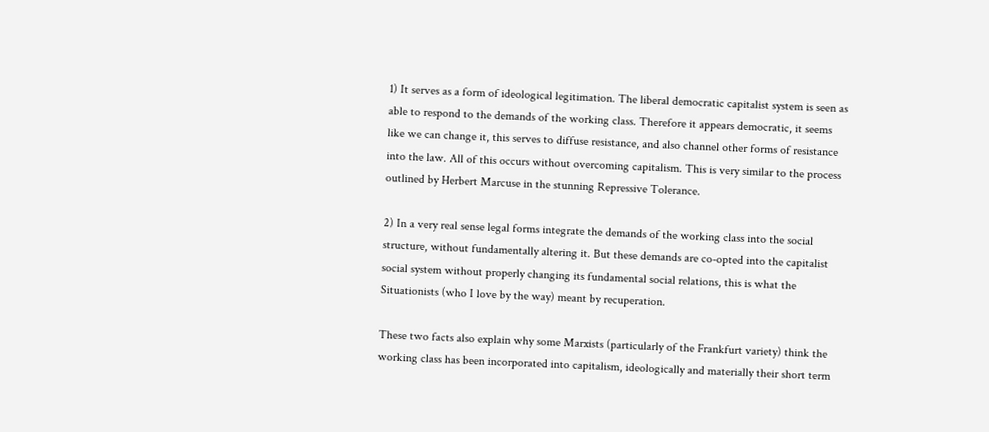1) It serves as a form of ideological legitimation. The liberal democratic capitalist system is seen as able to respond to the demands of the working class. Therefore it appears democratic, it seems like we can change it, this serves to diffuse resistance, and also channel other forms of resistance into the law. All of this occurs without overcoming capitalism. This is very similar to the process outlined by Herbert Marcuse in the stunning Repressive Tolerance.

2) In a very real sense legal forms integrate the demands of the working class into the social structure, without fundamentally altering it. But these demands are co-opted into the capitalist social system without properly changing its fundamental social relations, this is what the Situationists (who I love by the way) meant by recuperation.

These two facts also explain why some Marxists (particularly of the Frankfurt variety) think the working class has been incorporated into capitalism, ideologically and materially their short term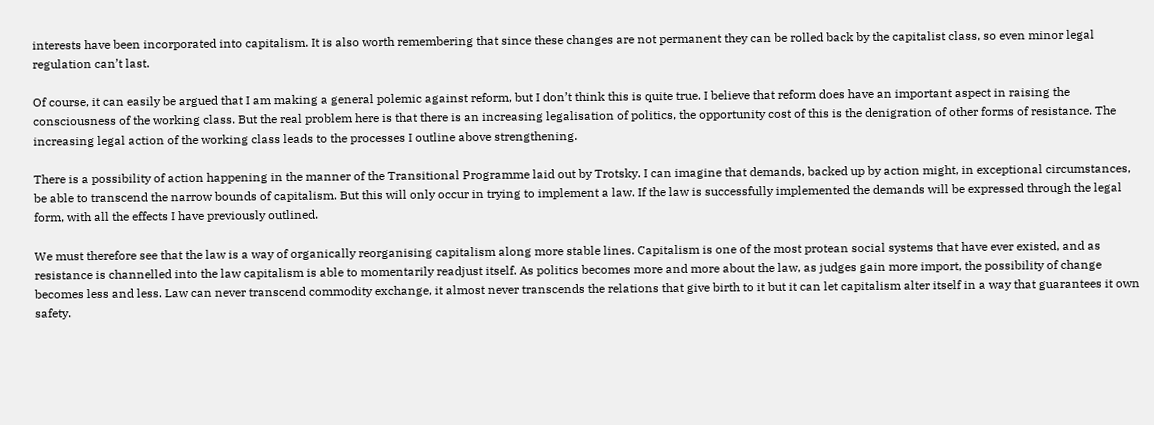interests have been incorporated into capitalism. It is also worth remembering that since these changes are not permanent they can be rolled back by the capitalist class, so even minor legal regulation can’t last.

Of course, it can easily be argued that I am making a general polemic against reform, but I don’t think this is quite true. I believe that reform does have an important aspect in raising the consciousness of the working class. But the real problem here is that there is an increasing legalisation of politics, the opportunity cost of this is the denigration of other forms of resistance. The increasing legal action of the working class leads to the processes I outline above strengthening.

There is a possibility of action happening in the manner of the Transitional Programme laid out by Trotsky. I can imagine that demands, backed up by action might, in exceptional circumstances, be able to transcend the narrow bounds of capitalism. But this will only occur in trying to implement a law. If the law is successfully implemented the demands will be expressed through the legal form, with all the effects I have previously outlined.

We must therefore see that the law is a way of organically reorganising capitalism along more stable lines. Capitalism is one of the most protean social systems that have ever existed, and as resistance is channelled into the law capitalism is able to momentarily readjust itself. As politics becomes more and more about the law, as judges gain more import, the possibility of change becomes less and less. Law can never transcend commodity exchange, it almost never transcends the relations that give birth to it but it can let capitalism alter itself in a way that guarantees it own safety.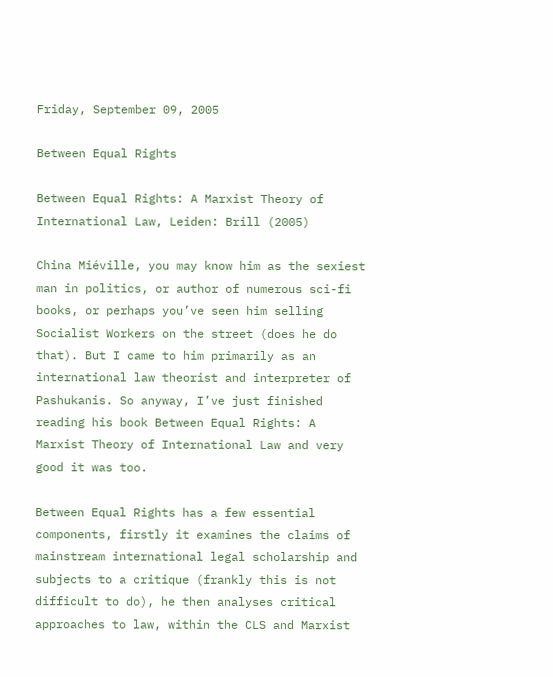Friday, September 09, 2005

Between Equal Rights

Between Equal Rights: A Marxist Theory of International Law, Leiden: Brill (2005)

China Miéville, you may know him as the sexiest man in politics, or author of numerous sci-fi books, or perhaps you’ve seen him selling Socialist Workers on the street (does he do that). But I came to him primarily as an international law theorist and interpreter of Pashukanis. So anyway, I’ve just finished reading his book Between Equal Rights: A Marxist Theory of International Law and very good it was too.

Between Equal Rights has a few essential components, firstly it examines the claims of mainstream international legal scholarship and subjects to a critique (frankly this is not difficult to do), he then analyses critical approaches to law, within the CLS and Marxist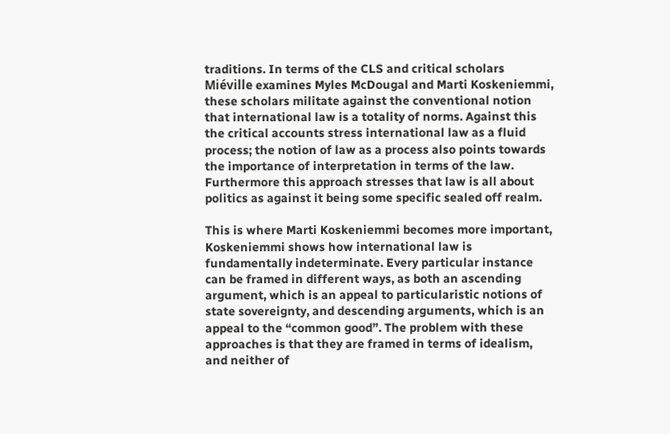traditions. In terms of the CLS and critical scholars Miéville examines Myles McDougal and Marti Koskeniemmi, these scholars militate against the conventional notion that international law is a totality of norms. Against this the critical accounts stress international law as a fluid process; the notion of law as a process also points towards the importance of interpretation in terms of the law. Furthermore this approach stresses that law is all about politics as against it being some specific sealed off realm.

This is where Marti Koskeniemmi becomes more important, Koskeniemmi shows how international law is fundamentally indeterminate. Every particular instance can be framed in different ways, as both an ascending argument, which is an appeal to particularistic notions of state sovereignty, and descending arguments, which is an appeal to the “common good”. The problem with these approaches is that they are framed in terms of idealism, and neither of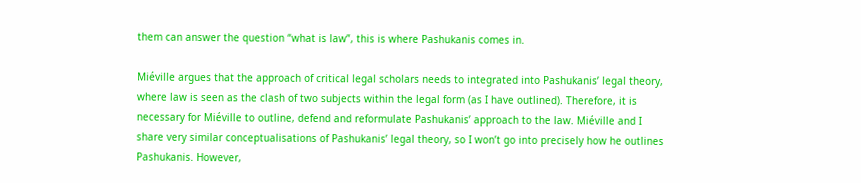them can answer the question “what is law”, this is where Pashukanis comes in.

Miéville argues that the approach of critical legal scholars needs to integrated into Pashukanis’ legal theory, where law is seen as the clash of two subjects within the legal form (as I have outlined). Therefore, it is necessary for Miéville to outline, defend and reformulate Pashukanis’ approach to the law. Miéville and I share very similar conceptualisations of Pashukanis’ legal theory, so I won’t go into precisely how he outlines Pashukanis. However,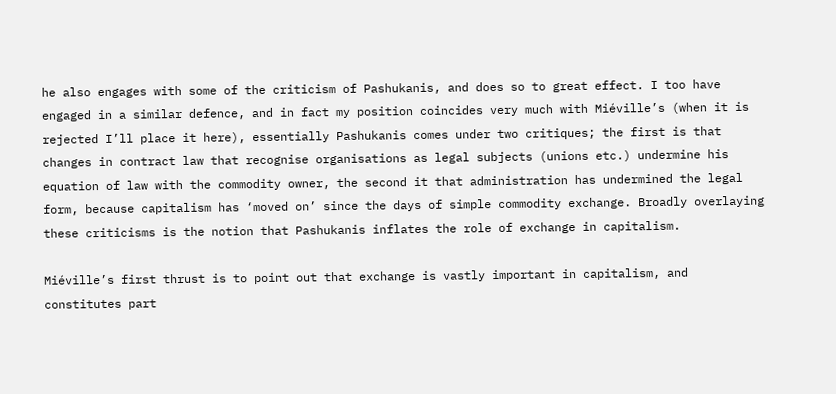he also engages with some of the criticism of Pashukanis, and does so to great effect. I too have engaged in a similar defence, and in fact my position coincides very much with Miéville’s (when it is rejected I’ll place it here), essentially Pashukanis comes under two critiques; the first is that changes in contract law that recognise organisations as legal subjects (unions etc.) undermine his equation of law with the commodity owner, the second it that administration has undermined the legal form, because capitalism has ‘moved on’ since the days of simple commodity exchange. Broadly overlaying these criticisms is the notion that Pashukanis inflates the role of exchange in capitalism.

Miéville’s first thrust is to point out that exchange is vastly important in capitalism, and constitutes part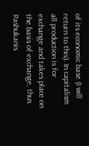of its economic base (I will return to this). In capitalism all production is for exchange and takes place on the basis of exchange, thus Pashukanis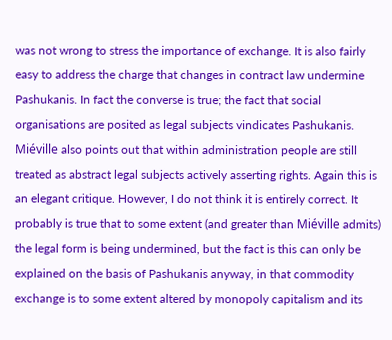was not wrong to stress the importance of exchange. It is also fairly easy to address the charge that changes in contract law undermine Pashukanis. In fact the converse is true; the fact that social organisations are posited as legal subjects vindicates Pashukanis. Miéville also points out that within administration people are still treated as abstract legal subjects actively asserting rights. Again this is an elegant critique. However, I do not think it is entirely correct. It probably is true that to some extent (and greater than Miéville admits) the legal form is being undermined, but the fact is this can only be explained on the basis of Pashukanis anyway, in that commodity exchange is to some extent altered by monopoly capitalism and its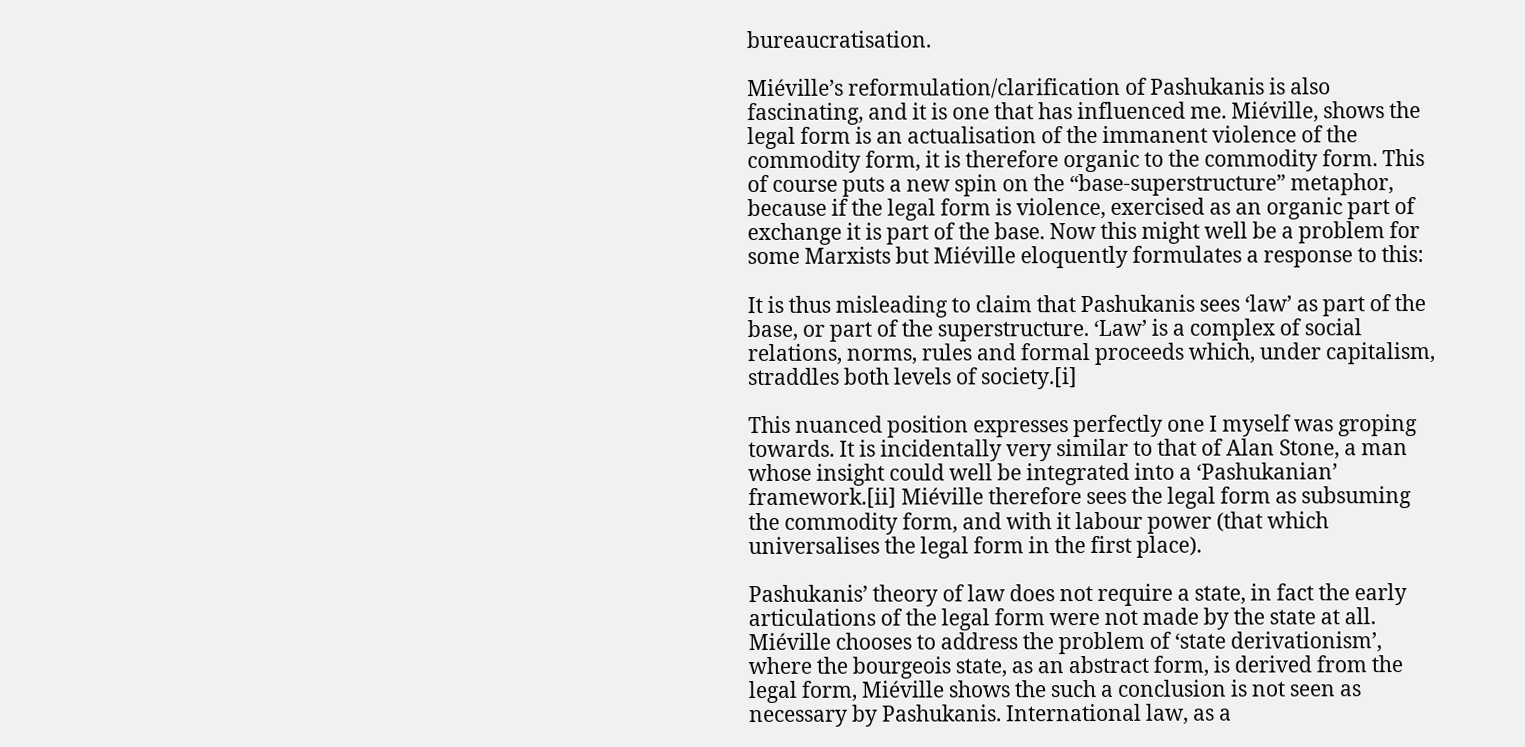bureaucratisation.

Miéville’s reformulation/clarification of Pashukanis is also fascinating, and it is one that has influenced me. Miéville, shows the legal form is an actualisation of the immanent violence of the commodity form, it is therefore organic to the commodity form. This of course puts a new spin on the “base-superstructure” metaphor, because if the legal form is violence, exercised as an organic part of exchange it is part of the base. Now this might well be a problem for some Marxists but Miéville eloquently formulates a response to this:

It is thus misleading to claim that Pashukanis sees ‘law’ as part of the base, or part of the superstructure. ‘Law’ is a complex of social relations, norms, rules and formal proceeds which, under capitalism, straddles both levels of society.[i]

This nuanced position expresses perfectly one I myself was groping towards. It is incidentally very similar to that of Alan Stone, a man whose insight could well be integrated into a ‘Pashukanian’ framework.[ii] Miéville therefore sees the legal form as subsuming the commodity form, and with it labour power (that which universalises the legal form in the first place).

Pashukanis’ theory of law does not require a state, in fact the early articulations of the legal form were not made by the state at all. Miéville chooses to address the problem of ‘state derivationism’, where the bourgeois state, as an abstract form, is derived from the legal form, Miéville shows the such a conclusion is not seen as necessary by Pashukanis. International law, as a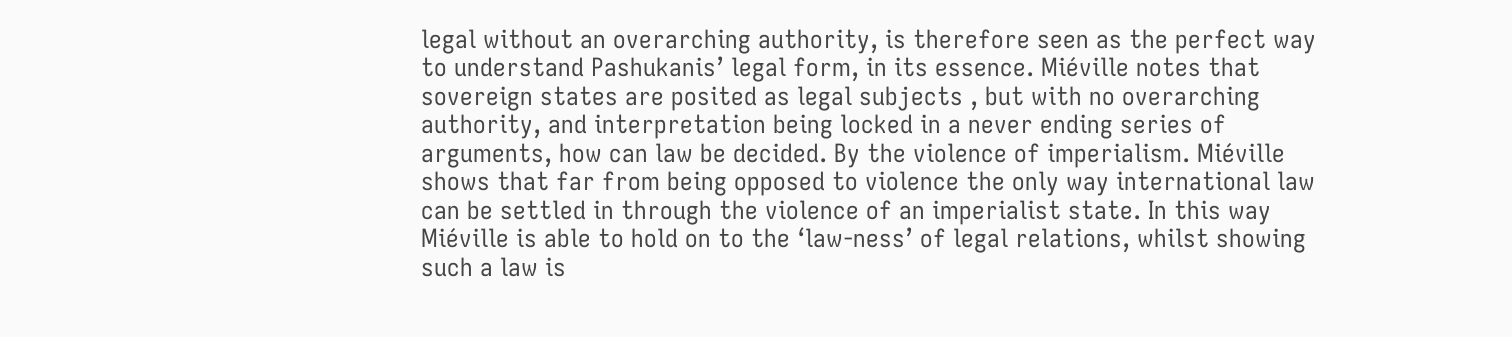legal without an overarching authority, is therefore seen as the perfect way to understand Pashukanis’ legal form, in its essence. Miéville notes that sovereign states are posited as legal subjects , but with no overarching authority, and interpretation being locked in a never ending series of arguments, how can law be decided. By the violence of imperialism. Miéville shows that far from being opposed to violence the only way international law can be settled in through the violence of an imperialist state. In this way Miéville is able to hold on to the ‘law-ness’ of legal relations, whilst showing such a law is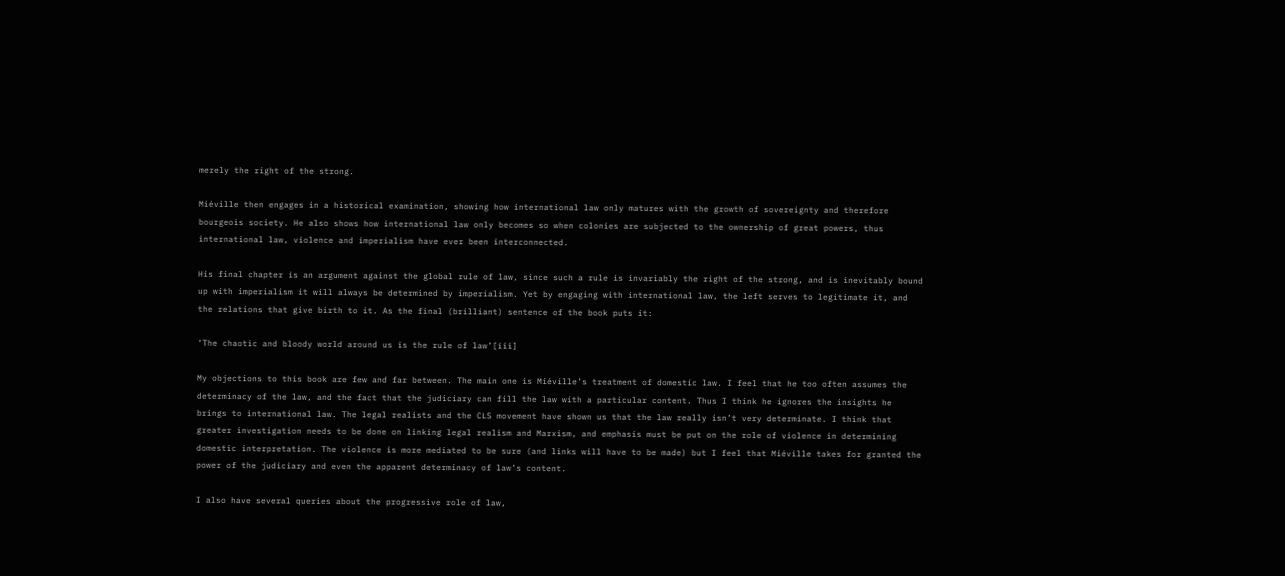merely the right of the strong.

Miéville then engages in a historical examination, showing how international law only matures with the growth of sovereignty and therefore bourgeois society. He also shows how international law only becomes so when colonies are subjected to the ownership of great powers, thus international law, violence and imperialism have ever been interconnected.

His final chapter is an argument against the global rule of law, since such a rule is invariably the right of the strong, and is inevitably bound up with imperialism it will always be determined by imperialism. Yet by engaging with international law, the left serves to legitimate it, and the relations that give birth to it. As the final (brilliant) sentence of the book puts it:

‘The chaotic and bloody world around us is the rule of law’[iii]

My objections to this book are few and far between. The main one is Miéville’s treatment of domestic law. I feel that he too often assumes the determinacy of the law, and the fact that the judiciary can fill the law with a particular content. Thus I think he ignores the insights he brings to international law. The legal realists and the CLS movement have shown us that the law really isn’t very determinate. I think that greater investigation needs to be done on linking legal realism and Marxism, and emphasis must be put on the role of violence in determining domestic interpretation. The violence is more mediated to be sure (and links will have to be made) but I feel that Miéville takes for granted the power of the judiciary and even the apparent determinacy of law’s content.

I also have several queries about the progressive role of law,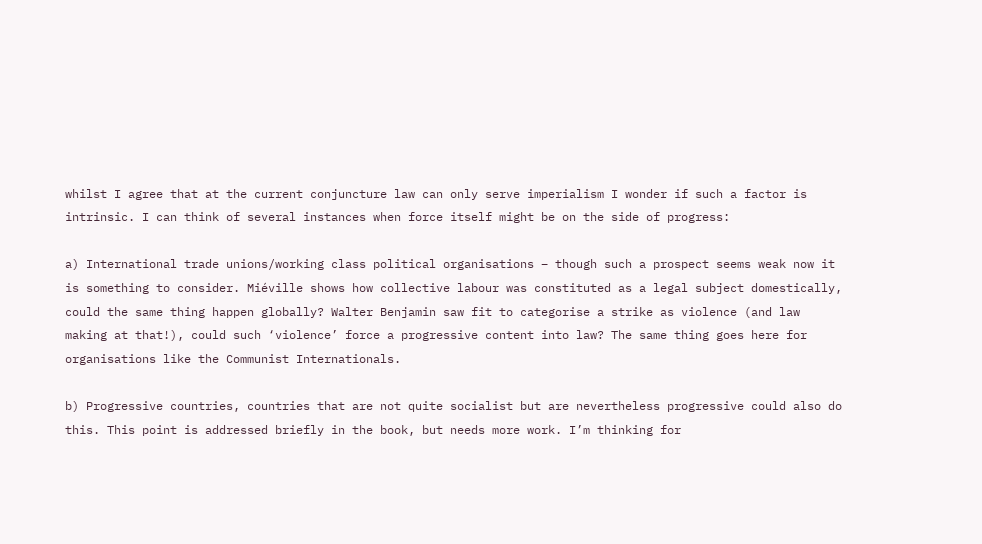whilst I agree that at the current conjuncture law can only serve imperialism I wonder if such a factor is intrinsic. I can think of several instances when force itself might be on the side of progress:

a) International trade unions/working class political organisations – though such a prospect seems weak now it is something to consider. Miéville shows how collective labour was constituted as a legal subject domestically, could the same thing happen globally? Walter Benjamin saw fit to categorise a strike as violence (and law making at that!), could such ‘violence’ force a progressive content into law? The same thing goes here for organisations like the Communist Internationals.

b) Progressive countries, countries that are not quite socialist but are nevertheless progressive could also do this. This point is addressed briefly in the book, but needs more work. I’m thinking for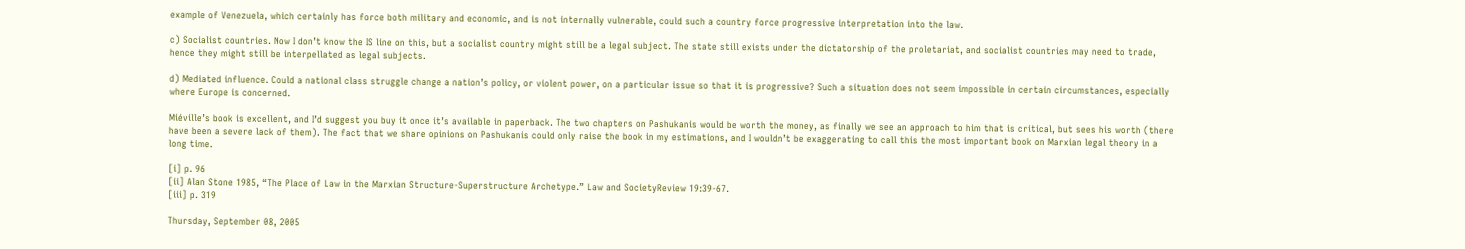example of Venezuela, which certainly has force both military and economic, and is not internally vulnerable, could such a country force progressive interpretation into the law.

c) Socialist countries. Now I don’t know the IS line on this, but a socialist country might still be a legal subject. The state still exists under the dictatorship of the proletariat, and socialist countries may need to trade, hence they might still be interpellated as legal subjects.

d) Mediated influence. Could a national class struggle change a nation’s policy, or violent power, on a particular issue so that it is progressive? Such a situation does not seem impossible in certain circumstances, especially where Europe is concerned.

Miéville’s book is excellent, and I’d suggest you buy it once it’s available in paperback. The two chapters on Pashukanis would be worth the money, as finally we see an approach to him that is critical, but sees his worth (there have been a severe lack of them). The fact that we share opinions on Pashukanis could only raise the book in my estimations, and I wouldn’t be exaggerating to call this the most important book on Marxian legal theory in a long time.

[i] p. 96
[ii] Alan Stone 1985, “The Place of Law in the Marxian Structure-Superstructure Archetype.” Law and SocietyReview 19:39-67.
[iii] p. 319

Thursday, September 08, 2005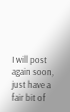I will post again soon, just have a fair bit of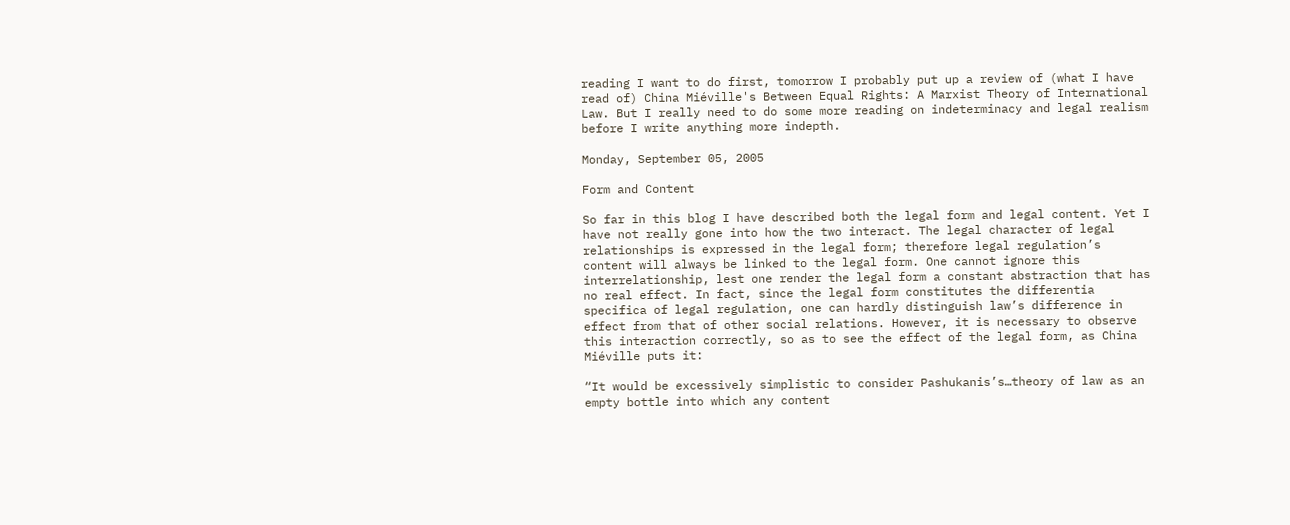reading I want to do first, tomorrow I probably put up a review of (what I have read of) China Miéville's Between Equal Rights: A Marxist Theory of International Law. But I really need to do some more reading on indeterminacy and legal realism before I write anything more indepth.

Monday, September 05, 2005

Form and Content

So far in this blog I have described both the legal form and legal content. Yet I have not really gone into how the two interact. The legal character of legal relationships is expressed in the legal form; therefore legal regulation’s content will always be linked to the legal form. One cannot ignore this interrelationship, lest one render the legal form a constant abstraction that has no real effect. In fact, since the legal form constitutes the differentia specifica of legal regulation, one can hardly distinguish law’s difference in effect from that of other social relations. However, it is necessary to observe this interaction correctly, so as to see the effect of the legal form, as China Miéville puts it:

“It would be excessively simplistic to consider Pashukanis’s…theory of law as an empty bottle into which any content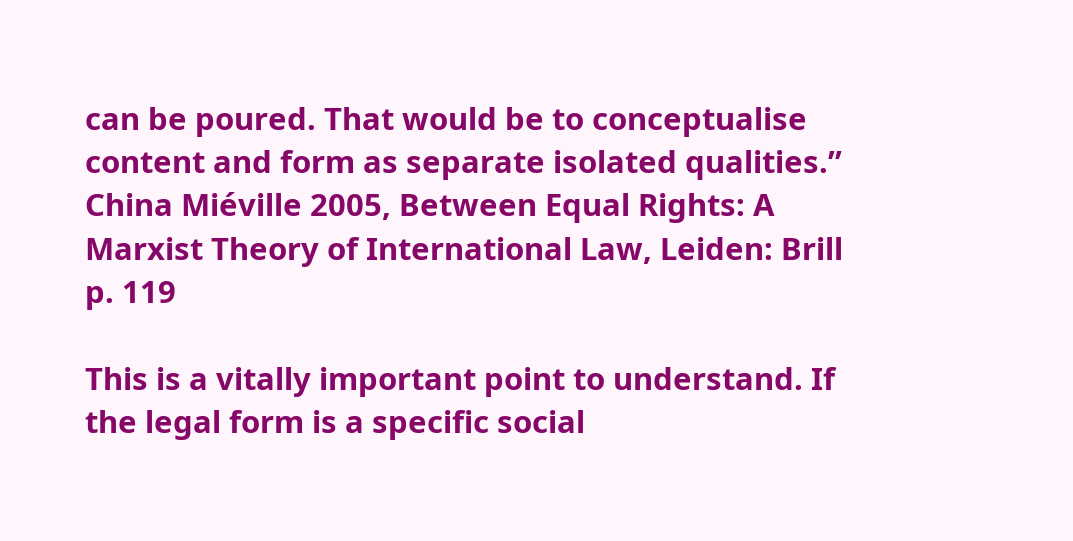can be poured. That would be to conceptualise content and form as separate isolated qualities.”
China Miéville 2005, Between Equal Rights: A Marxist Theory of International Law, Leiden: Brill p. 119

This is a vitally important point to understand. If the legal form is a specific social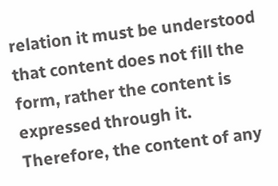relation it must be understood that content does not fill the form, rather the content is expressed through it. Therefore, the content of any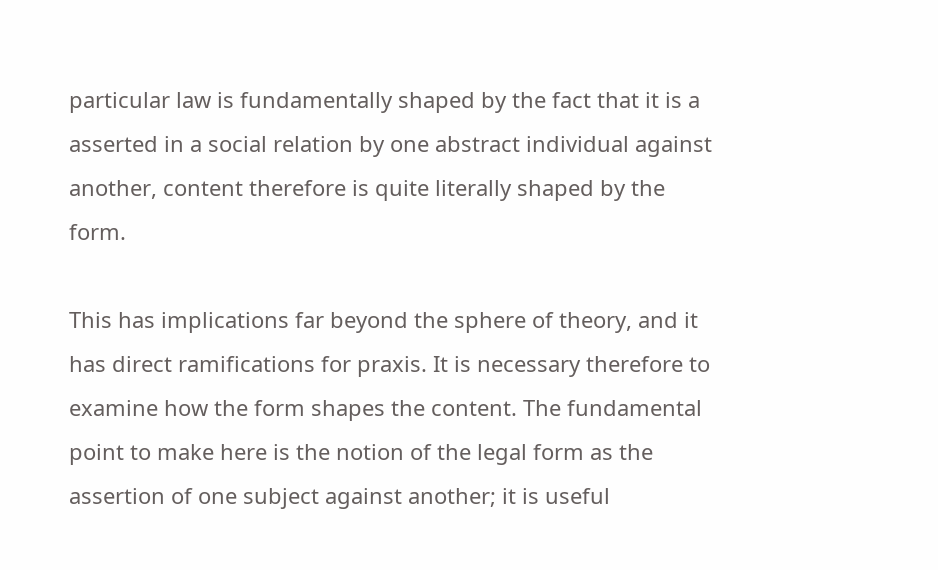particular law is fundamentally shaped by the fact that it is a asserted in a social relation by one abstract individual against another, content therefore is quite literally shaped by the form.

This has implications far beyond the sphere of theory, and it has direct ramifications for praxis. It is necessary therefore to examine how the form shapes the content. The fundamental point to make here is the notion of the legal form as the assertion of one subject against another; it is useful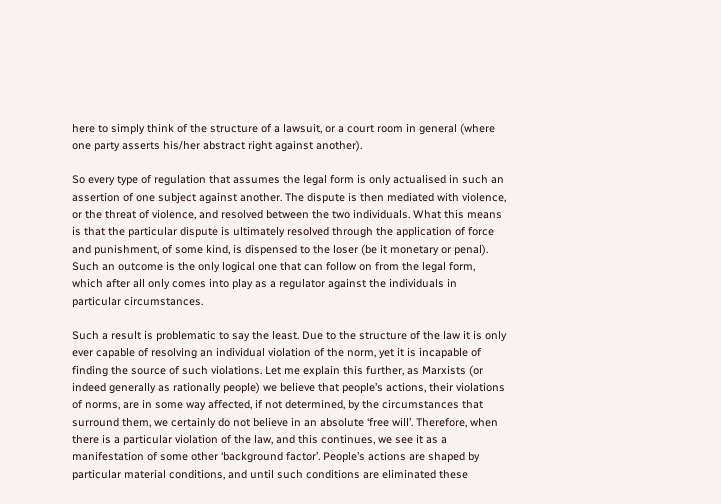here to simply think of the structure of a lawsuit, or a court room in general (where one party asserts his/her abstract right against another).

So every type of regulation that assumes the legal form is only actualised in such an assertion of one subject against another. The dispute is then mediated with violence, or the threat of violence, and resolved between the two individuals. What this means is that the particular dispute is ultimately resolved through the application of force and punishment, of some kind, is dispensed to the loser (be it monetary or penal). Such an outcome is the only logical one that can follow on from the legal form, which after all only comes into play as a regulator against the individuals in particular circumstances.

Such a result is problematic to say the least. Due to the structure of the law it is only ever capable of resolving an individual violation of the norm, yet it is incapable of finding the source of such violations. Let me explain this further, as Marxists (or indeed generally as rationally people) we believe that people’s actions, their violations of norms, are in some way affected, if not determined, by the circumstances that surround them, we certainly do not believe in an absolute ‘free will’. Therefore, when there is a particular violation of the law, and this continues, we see it as a manifestation of some other ‘background factor’. People’s actions are shaped by particular material conditions, and until such conditions are eliminated these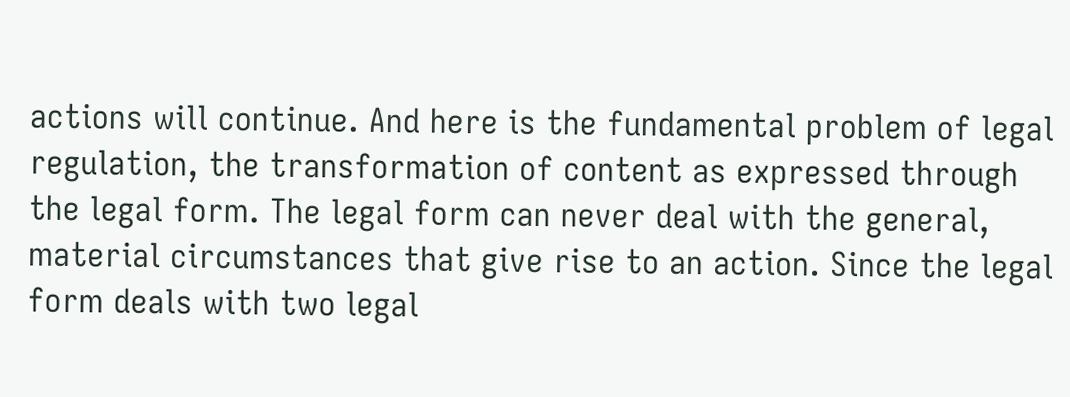actions will continue. And here is the fundamental problem of legal regulation, the transformation of content as expressed through the legal form. The legal form can never deal with the general, material circumstances that give rise to an action. Since the legal form deals with two legal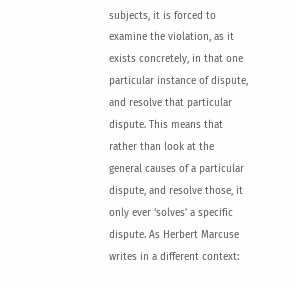subjects, it is forced to examine the violation, as it exists concretely, in that one particular instance of dispute, and resolve that particular dispute. This means that rather than look at the general causes of a particular dispute, and resolve those, it only ever ‘solves’ a specific dispute. As Herbert Marcuse writes in a different context: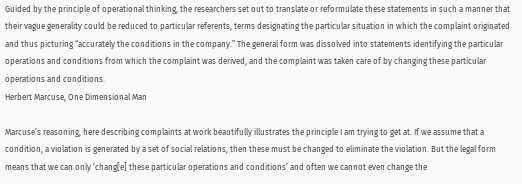Guided by the principle of operational thinking, the researchers set out to translate or reformulate these statements in such a manner that their vague generality could be reduced to particular referents, terms designating the particular situation in which the complaint originated and thus picturing “accurately the conditions in the company.” The general form was dissolved into statements identifying the particular operations and conditions from which the complaint was derived, and the complaint was taken care of by changing these particular operations and conditions.
Herbert Marcuse, One Dimensional Man

Marcuse’s reasoning, here describing complaints at work beautifully illustrates the principle I am trying to get at. If we assume that a condition, a violation is generated by a set of social relations, then these must be changed to eliminate the violation. But the legal form means that we can only ‘chang[e] these particular operations and conditions’ and often we cannot even change the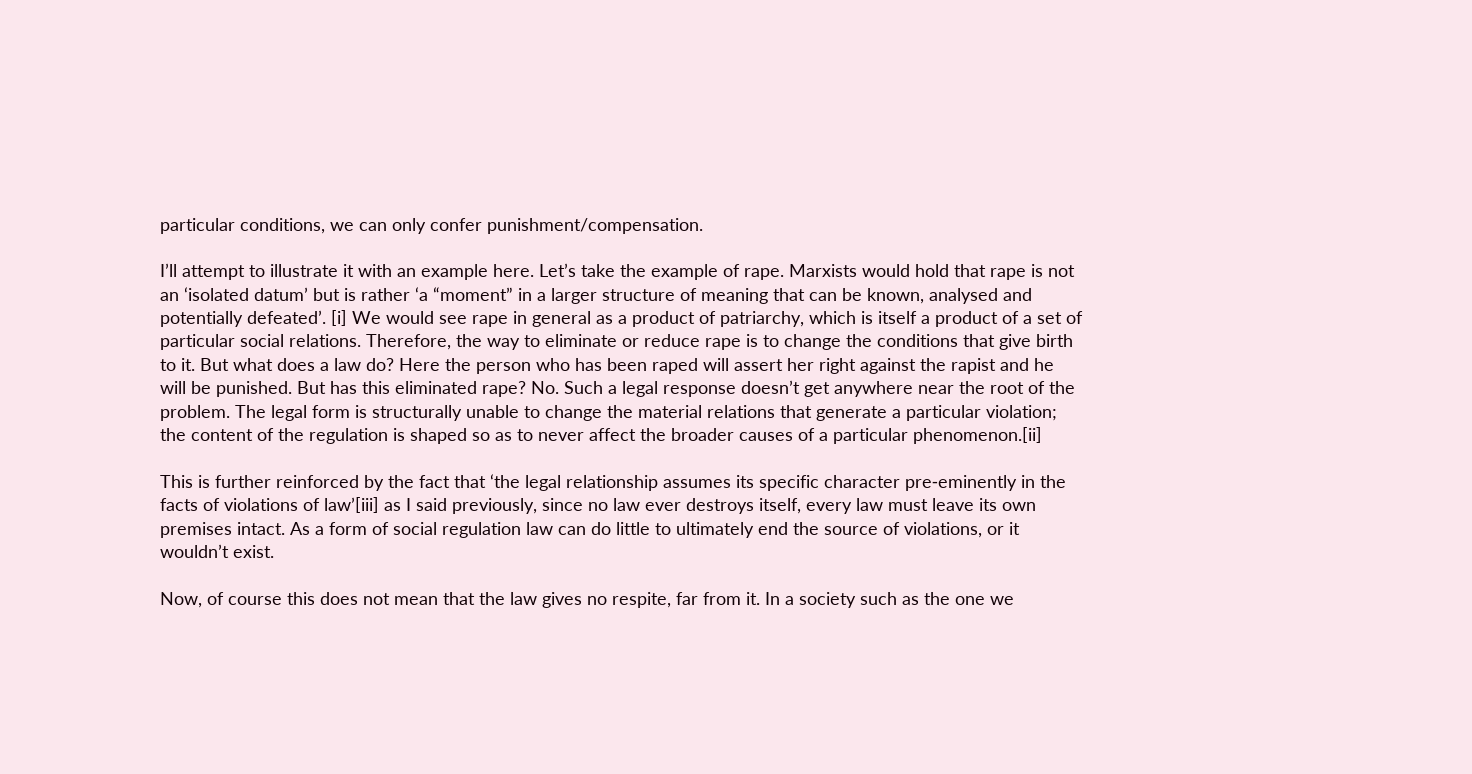particular conditions, we can only confer punishment/compensation.

I’ll attempt to illustrate it with an example here. Let’s take the example of rape. Marxists would hold that rape is not an ‘isolated datum’ but is rather ‘a “moment” in a larger structure of meaning that can be known, analysed and potentially defeated’. [i] We would see rape in general as a product of patriarchy, which is itself a product of a set of particular social relations. Therefore, the way to eliminate or reduce rape is to change the conditions that give birth to it. But what does a law do? Here the person who has been raped will assert her right against the rapist and he will be punished. But has this eliminated rape? No. Such a legal response doesn’t get anywhere near the root of the problem. The legal form is structurally unable to change the material relations that generate a particular violation; the content of the regulation is shaped so as to never affect the broader causes of a particular phenomenon.[ii]

This is further reinforced by the fact that ‘the legal relationship assumes its specific character pre‑eminently in the facts of violations of law’[iii] as I said previously, since no law ever destroys itself, every law must leave its own premises intact. As a form of social regulation law can do little to ultimately end the source of violations, or it wouldn’t exist.

Now, of course this does not mean that the law gives no respite, far from it. In a society such as the one we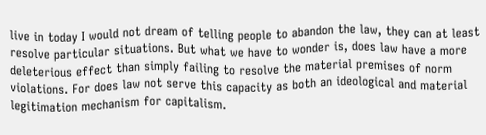live in today I would not dream of telling people to abandon the law, they can at least resolve particular situations. But what we have to wonder is, does law have a more deleterious effect than simply failing to resolve the material premises of norm violations. For does law not serve this capacity as both an ideological and material legitimation mechanism for capitalism.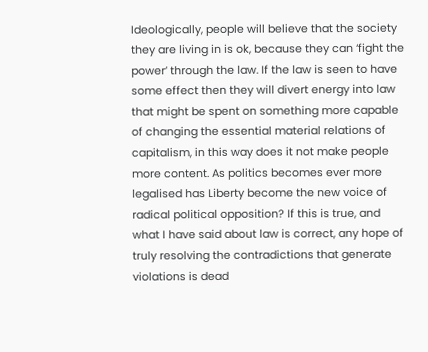Ideologically, people will believe that the society they are living in is ok, because they can ‘fight the power’ through the law. If the law is seen to have some effect then they will divert energy into law that might be spent on something more capable of changing the essential material relations of capitalism, in this way does it not make people more content. As politics becomes ever more legalised has Liberty become the new voice of radical political opposition? If this is true, and what I have said about law is correct, any hope of truly resolving the contradictions that generate violations is dead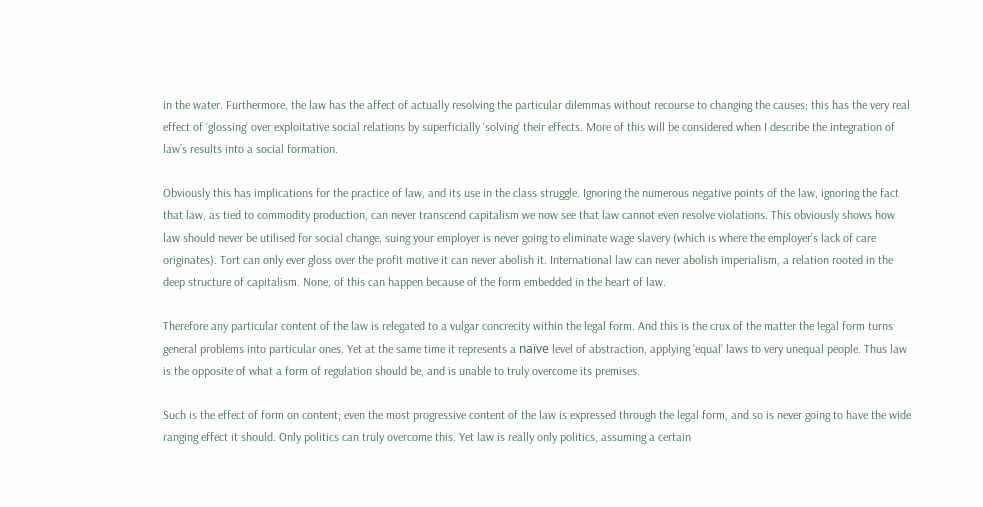in the water. Furthermore, the law has the affect of actually resolving the particular dilemmas without recourse to changing the causes; this has the very real effect of ‘glossing’ over exploitative social relations by superficially ‘solving’ their effects. More of this will be considered when I describe the integration of law’s results into a social formation.

Obviously this has implications for the practice of law, and its use in the class struggle. Ignoring the numerous negative points of the law, ignoring the fact that law, as tied to commodity production, can never transcend capitalism we now see that law cannot even resolve violations. This obviously shows how law should never be utilised for social change, suing your employer is never going to eliminate wage slavery (which is where the employer’s lack of care originates). Tort can only ever gloss over the profit motive it can never abolish it. International law can never abolish imperialism, a relation rooted in the deep structure of capitalism. None, of this can happen because of the form embedded in the heart of law.

Therefore any particular content of the law is relegated to a vulgar concrecity within the legal form. And this is the crux of the matter the legal form turns general problems into particular ones. Yet at the same time it represents a naïve level of abstraction, applying ‘equal’ laws to very unequal people. Thus law is the opposite of what a form of regulation should be, and is unable to truly overcome its premises.

Such is the effect of form on content; even the most progressive content of the law is expressed through the legal form, and so is never going to have the wide ranging effect it should. Only politics can truly overcome this. Yet law is really only politics, assuming a certain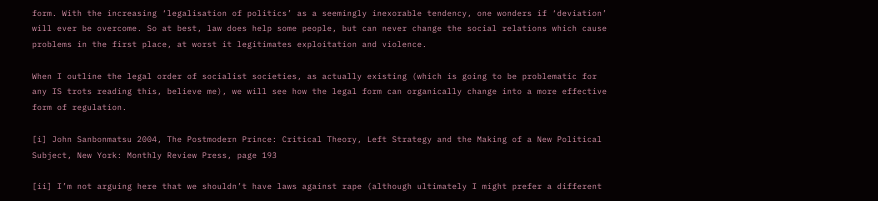form. With the increasing ‘legalisation of politics’ as a seemingly inexorable tendency, one wonders if ‘deviation’ will ever be overcome. So at best, law does help some people, but can never change the social relations which cause problems in the first place, at worst it legitimates exploitation and violence.

When I outline the legal order of socialist societies, as actually existing (which is going to be problematic for any IS trots reading this, believe me), we will see how the legal form can organically change into a more effective form of regulation.

[i] John Sanbonmatsu 2004, The Postmodern Prince: Critical Theory, Left Strategy and the Making of a New Political Subject, New York: Monthly Review Press, page 193

[ii] I’m not arguing here that we shouldn’t have laws against rape (although ultimately I might prefer a different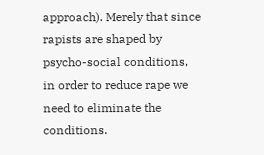approach). Merely that since rapists are shaped by psycho-social conditions, in order to reduce rape we need to eliminate the conditions.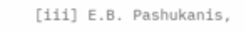[iii] E.B. Pashukanis,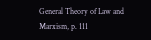General Theory of Law and Marxism, p. 111